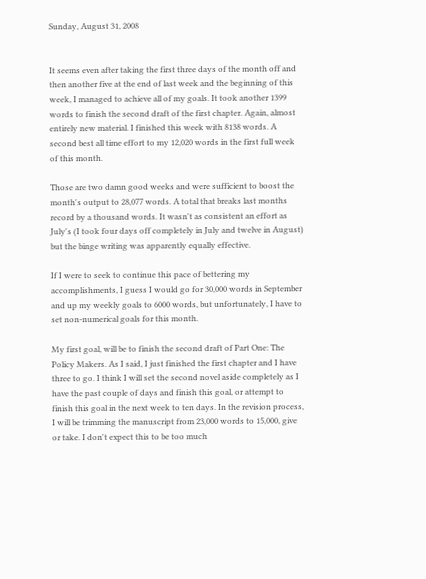Sunday, August 31, 2008


It seems even after taking the first three days of the month off and then another five at the end of last week and the beginning of this week, I managed to achieve all of my goals. It took another 1399 words to finish the second draft of the first chapter. Again, almost entirely new material. I finished this week with 8138 words. A second best all time effort to my 12,020 words in the first full week of this month.

Those are two damn good weeks and were sufficient to boost the month's output to 28,077 words. A total that breaks last months record by a thousand words. It wasn't as consistent an effort as July's (I took four days off completely in July and twelve in August) but the binge writing was apparently equally effective.

If I were to seek to continue this pace of bettering my accomplishments, I guess I would go for 30,000 words in September and up my weekly goals to 6000 words, but unfortunately, I have to set non-numerical goals for this month.

My first goal, will be to finish the second draft of Part One: The Policy Makers. As I said, I just finished the first chapter and I have three to go. I think I will set the second novel aside completely as I have the past couple of days and finish this goal, or attempt to finish this goal in the next week to ten days. In the revision process, I will be trimming the manuscript from 23,000 words to 15,000, give or take. I don't expect this to be too much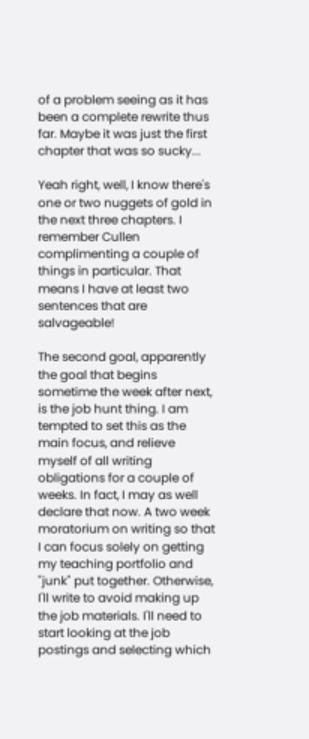of a problem seeing as it has been a complete rewrite thus far. Maybe it was just the first chapter that was so sucky...

Yeah right, well, I know there's one or two nuggets of gold in the next three chapters. I remember Cullen complimenting a couple of things in particular. That means I have at least two sentences that are salvageable!

The second goal, apparently the goal that begins sometime the week after next, is the job hunt thing. I am tempted to set this as the main focus, and relieve myself of all writing obligations for a couple of weeks. In fact, I may as well declare that now. A two week moratorium on writing so that I can focus solely on getting my teaching portfolio and "junk" put together. Otherwise, I'll write to avoid making up the job materials. I'll need to start looking at the job postings and selecting which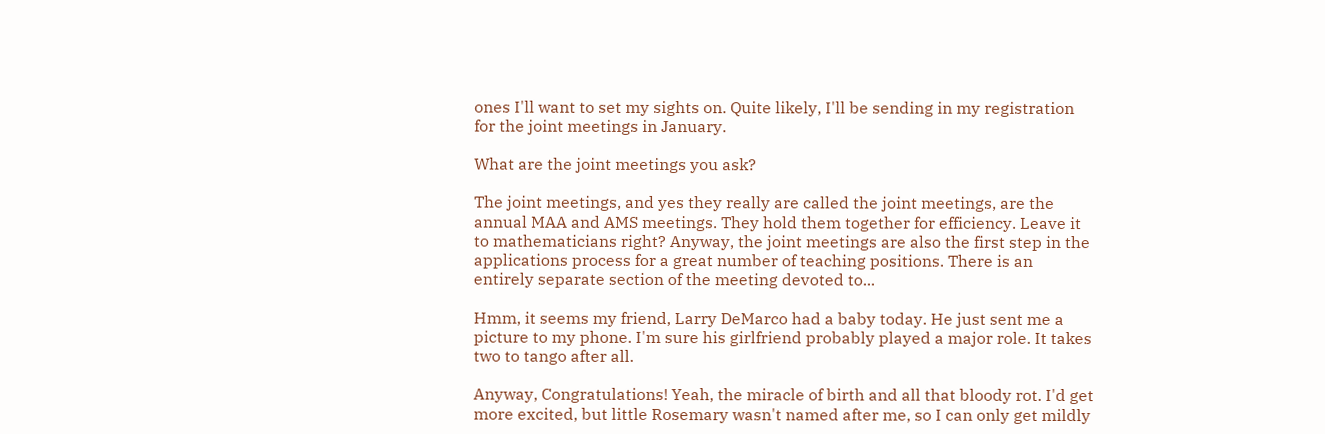ones I'll want to set my sights on. Quite likely, I'll be sending in my registration for the joint meetings in January.

What are the joint meetings you ask?

The joint meetings, and yes they really are called the joint meetings, are the annual MAA and AMS meetings. They hold them together for efficiency. Leave it to mathematicians right? Anyway, the joint meetings are also the first step in the applications process for a great number of teaching positions. There is an entirely separate section of the meeting devoted to...

Hmm, it seems my friend, Larry DeMarco had a baby today. He just sent me a picture to my phone. I'm sure his girlfriend probably played a major role. It takes two to tango after all.

Anyway, Congratulations! Yeah, the miracle of birth and all that bloody rot. I'd get more excited, but little Rosemary wasn't named after me, so I can only get mildly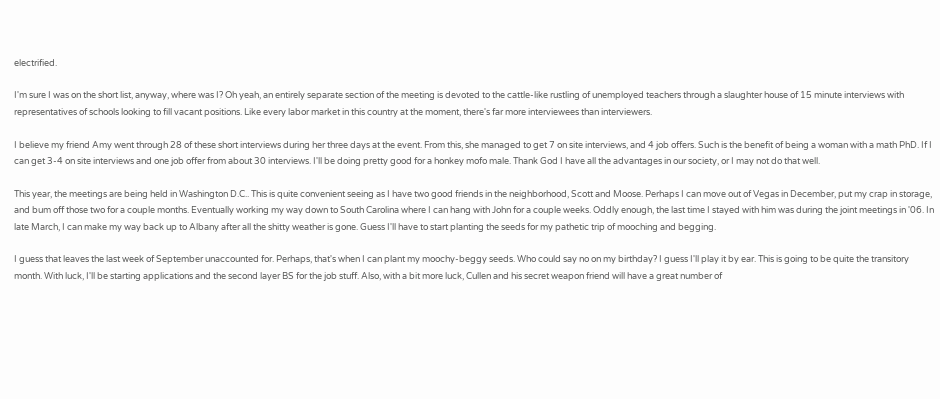electrified.

I'm sure I was on the short list, anyway, where was I? Oh yeah, an entirely separate section of the meeting is devoted to the cattle-like rustling of unemployed teachers through a slaughter house of 15 minute interviews with representatives of schools looking to fill vacant positions. Like every labor market in this country at the moment, there's far more interviewees than interviewers.

I believe my friend Amy went through 28 of these short interviews during her three days at the event. From this, she managed to get 7 on site interviews, and 4 job offers. Such is the benefit of being a woman with a math PhD. If I can get 3-4 on site interviews and one job offer from about 30 interviews. I'll be doing pretty good for a honkey mofo male. Thank God I have all the advantages in our society, or I may not do that well.

This year, the meetings are being held in Washington D.C.. This is quite convenient seeing as I have two good friends in the neighborhood, Scott and Moose. Perhaps I can move out of Vegas in December, put my crap in storage, and bum off those two for a couple months. Eventually working my way down to South Carolina where I can hang with John for a couple weeks. Oddly enough, the last time I stayed with him was during the joint meetings in '06. In late March, I can make my way back up to Albany after all the shitty weather is gone. Guess I'll have to start planting the seeds for my pathetic trip of mooching and begging.

I guess that leaves the last week of September unaccounted for. Perhaps, that's when I can plant my moochy-beggy seeds. Who could say no on my birthday? I guess I'll play it by ear. This is going to be quite the transitory month. With luck, I'll be starting applications and the second layer BS for the job stuff. Also, with a bit more luck, Cullen and his secret weapon friend will have a great number of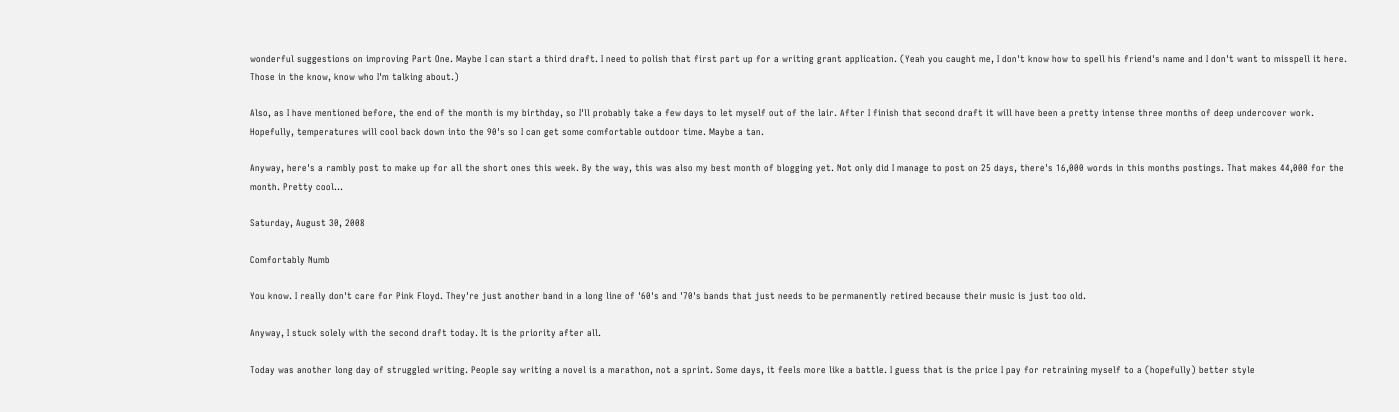wonderful suggestions on improving Part One. Maybe I can start a third draft. I need to polish that first part up for a writing grant application. (Yeah you caught me, I don't know how to spell his friend's name and I don't want to misspell it here. Those in the know, know who I'm talking about.)

Also, as I have mentioned before, the end of the month is my birthday, so I'll probably take a few days to let myself out of the lair. After I finish that second draft it will have been a pretty intense three months of deep undercover work. Hopefully, temperatures will cool back down into the 90's so I can get some comfortable outdoor time. Maybe a tan.

Anyway, here's a rambly post to make up for all the short ones this week. By the way, this was also my best month of blogging yet. Not only did I manage to post on 25 days, there's 16,000 words in this months postings. That makes 44,000 for the month. Pretty cool...

Saturday, August 30, 2008

Comfortably Numb

You know. I really don't care for Pink Floyd. They're just another band in a long line of '60's and '70's bands that just needs to be permanently retired because their music is just too old.

Anyway, I stuck solely with the second draft today. It is the priority after all.

Today was another long day of struggled writing. People say writing a novel is a marathon, not a sprint. Some days, it feels more like a battle. I guess that is the price I pay for retraining myself to a (hopefully) better style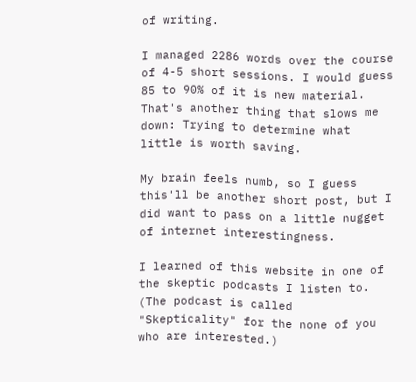of writing.

I managed 2286 words over the course of 4-5 short sessions. I would guess 85 to 90% of it is new material. That's another thing that slows me down: Trying to determine what little is worth saving.

My brain feels numb, so I guess this'll be another short post, but I did want to pass on a little nugget of internet interestingness.

I learned of this website in one of the skeptic podcasts I listen to. (The podcast is called "Skepticality" for the none of you who are interested.)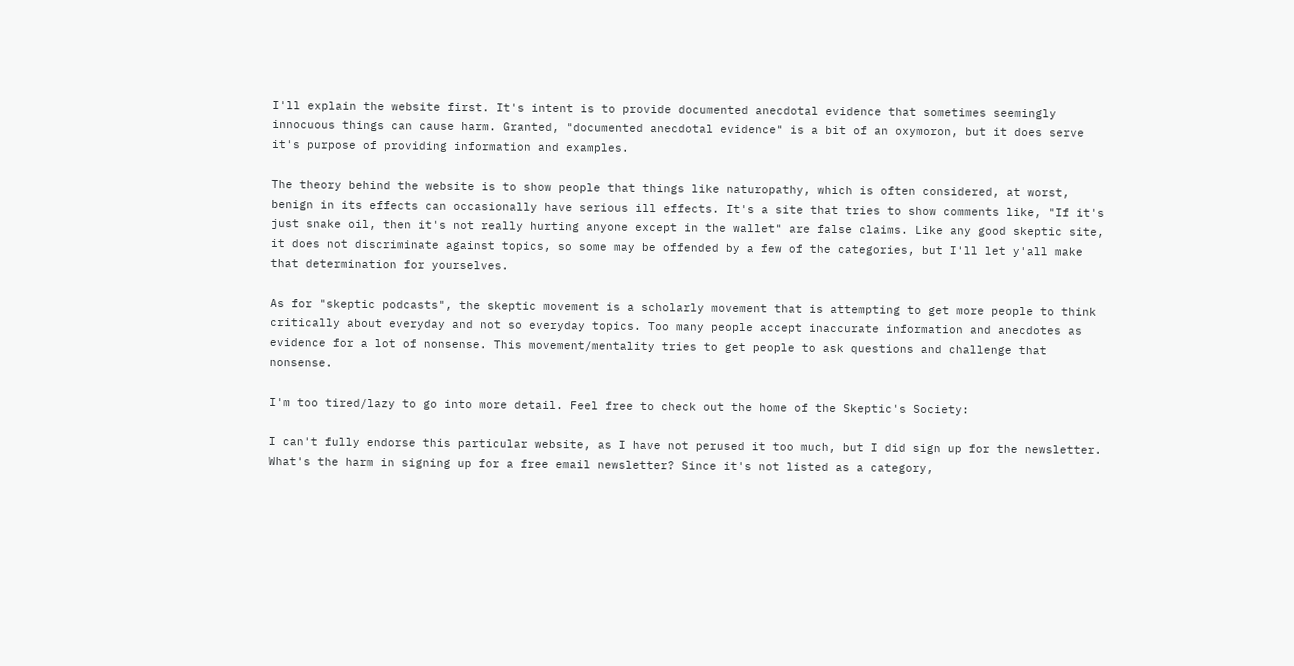I'll explain the website first. It's intent is to provide documented anecdotal evidence that sometimes seemingly innocuous things can cause harm. Granted, "documented anecdotal evidence" is a bit of an oxymoron, but it does serve it's purpose of providing information and examples.

The theory behind the website is to show people that things like naturopathy, which is often considered, at worst, benign in its effects can occasionally have serious ill effects. It's a site that tries to show comments like, "If it's just snake oil, then it's not really hurting anyone except in the wallet" are false claims. Like any good skeptic site, it does not discriminate against topics, so some may be offended by a few of the categories, but I'll let y'all make that determination for yourselves.

As for "skeptic podcasts", the skeptic movement is a scholarly movement that is attempting to get more people to think critically about everyday and not so everyday topics. Too many people accept inaccurate information and anecdotes as evidence for a lot of nonsense. This movement/mentality tries to get people to ask questions and challenge that nonsense.

I'm too tired/lazy to go into more detail. Feel free to check out the home of the Skeptic's Society:

I can't fully endorse this particular website, as I have not perused it too much, but I did sign up for the newsletter. What's the harm in signing up for a free email newsletter? Since it's not listed as a category,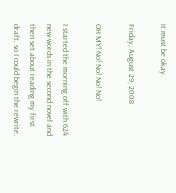it must be okay.

Friday, August 29, 2008

OH MY! No! No! No! No!

I started the morning off with 624 new words in the second novel and then set about reading my first draft, so I could begin the rewrite.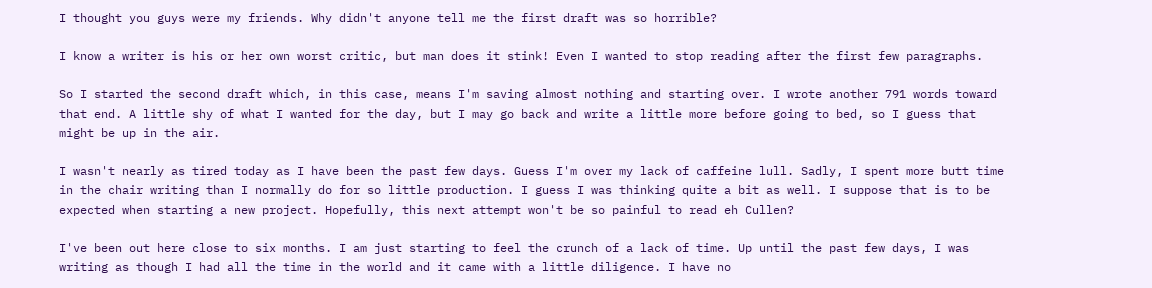I thought you guys were my friends. Why didn't anyone tell me the first draft was so horrible?

I know a writer is his or her own worst critic, but man does it stink! Even I wanted to stop reading after the first few paragraphs.

So I started the second draft which, in this case, means I'm saving almost nothing and starting over. I wrote another 791 words toward that end. A little shy of what I wanted for the day, but I may go back and write a little more before going to bed, so I guess that might be up in the air.

I wasn't nearly as tired today as I have been the past few days. Guess I'm over my lack of caffeine lull. Sadly, I spent more butt time in the chair writing than I normally do for so little production. I guess I was thinking quite a bit as well. I suppose that is to be expected when starting a new project. Hopefully, this next attempt won't be so painful to read eh Cullen?

I've been out here close to six months. I am just starting to feel the crunch of a lack of time. Up until the past few days, I was writing as though I had all the time in the world and it came with a little diligence. I have no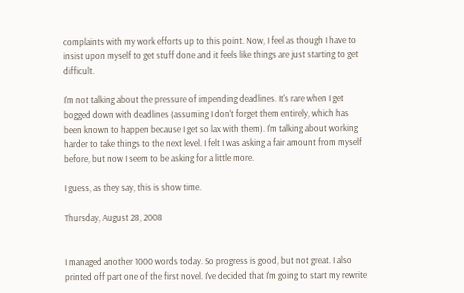complaints with my work efforts up to this point. Now, I feel as though I have to insist upon myself to get stuff done and it feels like things are just starting to get difficult.

I'm not talking about the pressure of impending deadlines. It's rare when I get bogged down with deadlines (assuming I don't forget them entirely, which has been known to happen because I get so lax with them). I'm talking about working harder to take things to the next level. I felt I was asking a fair amount from myself before, but now I seem to be asking for a little more.

I guess, as they say, this is show time.

Thursday, August 28, 2008


I managed another 1000 words today. So progress is good, but not great. I also printed off part one of the first novel. I've decided that I'm going to start my rewrite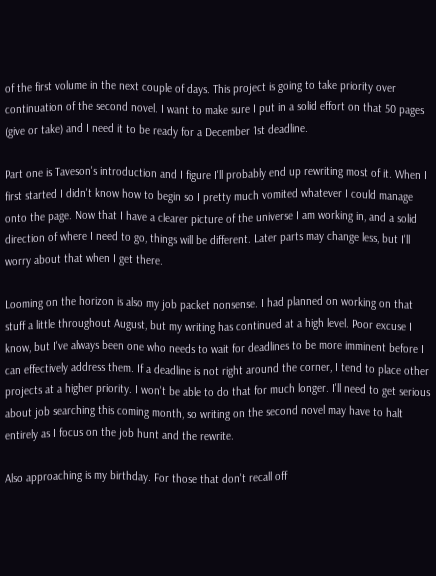of the first volume in the next couple of days. This project is going to take priority over continuation of the second novel. I want to make sure I put in a solid effort on that 50 pages (give or take) and I need it to be ready for a December 1st deadline.

Part one is Taveson's introduction and I figure I'll probably end up rewriting most of it. When I first started I didn't know how to begin so I pretty much vomited whatever I could manage onto the page. Now that I have a clearer picture of the universe I am working in, and a solid direction of where I need to go, things will be different. Later parts may change less, but I'll worry about that when I get there.

Looming on the horizon is also my job packet nonsense. I had planned on working on that stuff a little throughout August, but my writing has continued at a high level. Poor excuse I know, but I've always been one who needs to wait for deadlines to be more imminent before I can effectively address them. If a deadline is not right around the corner, I tend to place other projects at a higher priority. I won't be able to do that for much longer. I'll need to get serious about job searching this coming month, so writing on the second novel may have to halt entirely as I focus on the job hunt and the rewrite.

Also approaching is my birthday. For those that don't recall off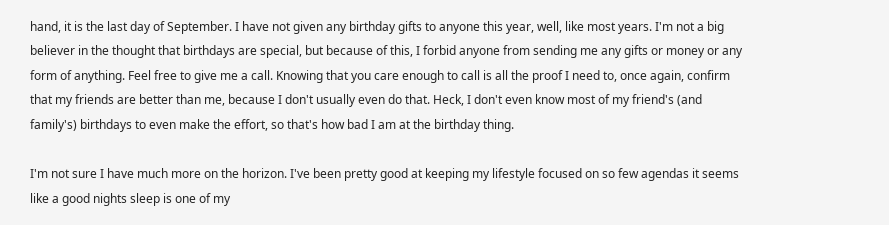hand, it is the last day of September. I have not given any birthday gifts to anyone this year, well, like most years. I'm not a big believer in the thought that birthdays are special, but because of this, I forbid anyone from sending me any gifts or money or any form of anything. Feel free to give me a call. Knowing that you care enough to call is all the proof I need to, once again, confirm that my friends are better than me, because I don't usually even do that. Heck, I don't even know most of my friend's (and family's) birthdays to even make the effort, so that's how bad I am at the birthday thing.

I'm not sure I have much more on the horizon. I've been pretty good at keeping my lifestyle focused on so few agendas it seems like a good nights sleep is one of my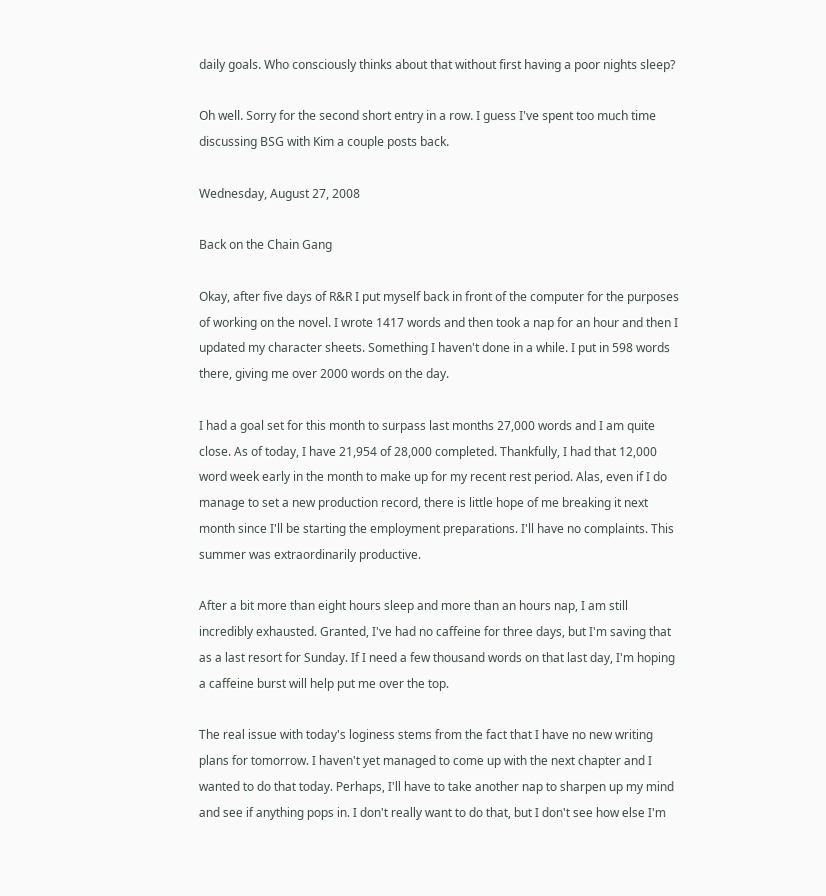daily goals. Who consciously thinks about that without first having a poor nights sleep?

Oh well. Sorry for the second short entry in a row. I guess I've spent too much time discussing BSG with Kim a couple posts back.

Wednesday, August 27, 2008

Back on the Chain Gang

Okay, after five days of R&R I put myself back in front of the computer for the purposes of working on the novel. I wrote 1417 words and then took a nap for an hour and then I updated my character sheets. Something I haven't done in a while. I put in 598 words there, giving me over 2000 words on the day.

I had a goal set for this month to surpass last months 27,000 words and I am quite close. As of today, I have 21,954 of 28,000 completed. Thankfully, I had that 12,000 word week early in the month to make up for my recent rest period. Alas, even if I do manage to set a new production record, there is little hope of me breaking it next month since I'll be starting the employment preparations. I'll have no complaints. This summer was extraordinarily productive.

After a bit more than eight hours sleep and more than an hours nap, I am still incredibly exhausted. Granted, I've had no caffeine for three days, but I'm saving that as a last resort for Sunday. If I need a few thousand words on that last day, I'm hoping a caffeine burst will help put me over the top.

The real issue with today's loginess stems from the fact that I have no new writing plans for tomorrow. I haven't yet managed to come up with the next chapter and I wanted to do that today. Perhaps, I'll have to take another nap to sharpen up my mind and see if anything pops in. I don't really want to do that, but I don't see how else I'm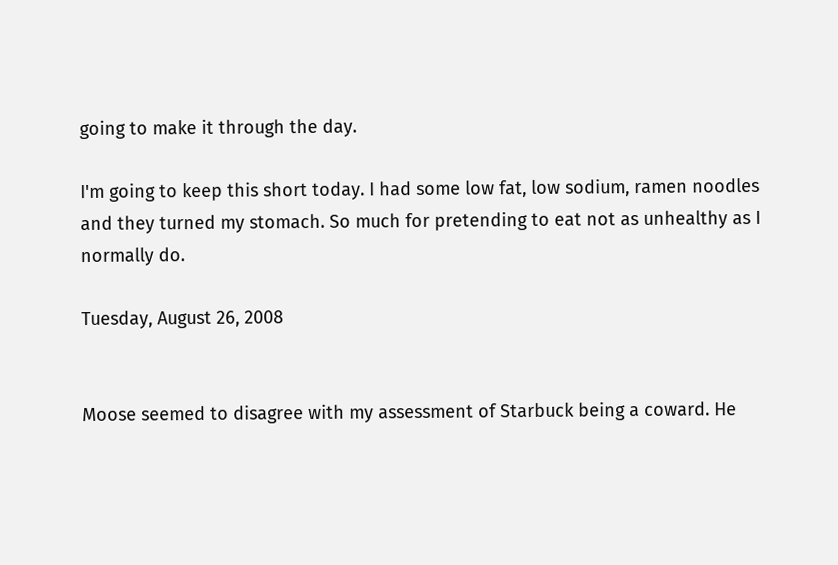going to make it through the day.

I'm going to keep this short today. I had some low fat, low sodium, ramen noodles and they turned my stomach. So much for pretending to eat not as unhealthy as I normally do.

Tuesday, August 26, 2008


Moose seemed to disagree with my assessment of Starbuck being a coward. He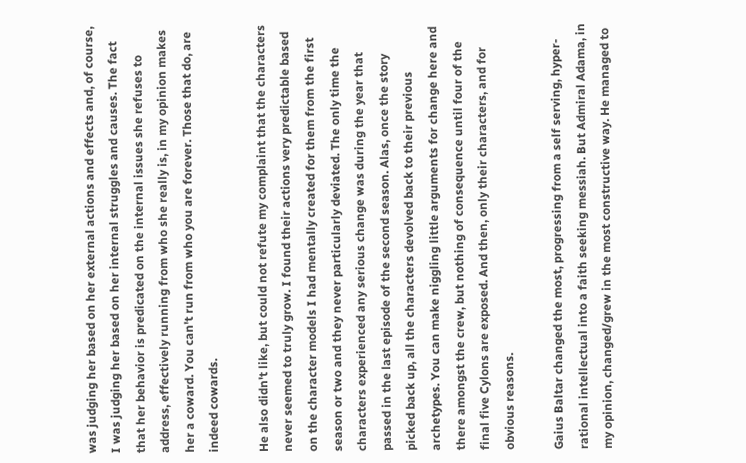was judging her based on her external actions and effects and, of course, I was judging her based on her internal struggles and causes. The fact that her behavior is predicated on the internal issues she refuses to address, effectively running from who she really is, in my opinion makes her a coward. You can't run from who you are forever. Those that do, are indeed cowards.

He also didn't like, but could not refute my complaint that the characters never seemed to truly grow. I found their actions very predictable based on the character models I had mentally created for them from the first season or two and they never particularly deviated. The only time the characters experienced any serious change was during the year that passed in the last episode of the second season. Alas, once the story picked back up, all the characters devolved back to their previous archetypes. You can make niggling little arguments for change here and there amongst the crew, but nothing of consequence until four of the final five Cylons are exposed. And then, only their characters, and for obvious reasons.

Gaius Baltar changed the most, progressing from a self serving, hyper-rational intellectual into a faith seeking messiah. But Admiral Adama, in my opinion, changed/grew in the most constructive way. He managed to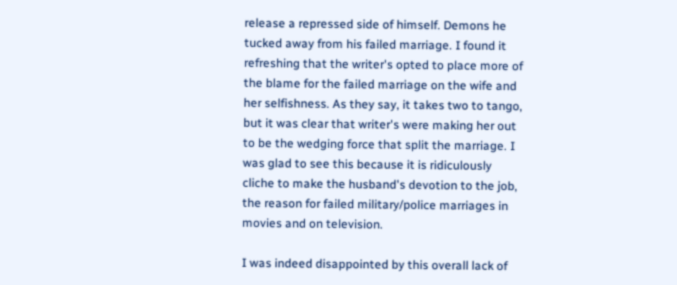release a repressed side of himself. Demons he tucked away from his failed marriage. I found it refreshing that the writer's opted to place more of the blame for the failed marriage on the wife and her selfishness. As they say, it takes two to tango, but it was clear that writer's were making her out to be the wedging force that split the marriage. I was glad to see this because it is ridiculously cliche to make the husband's devotion to the job, the reason for failed military/police marriages in movies and on television.

I was indeed disappointed by this overall lack of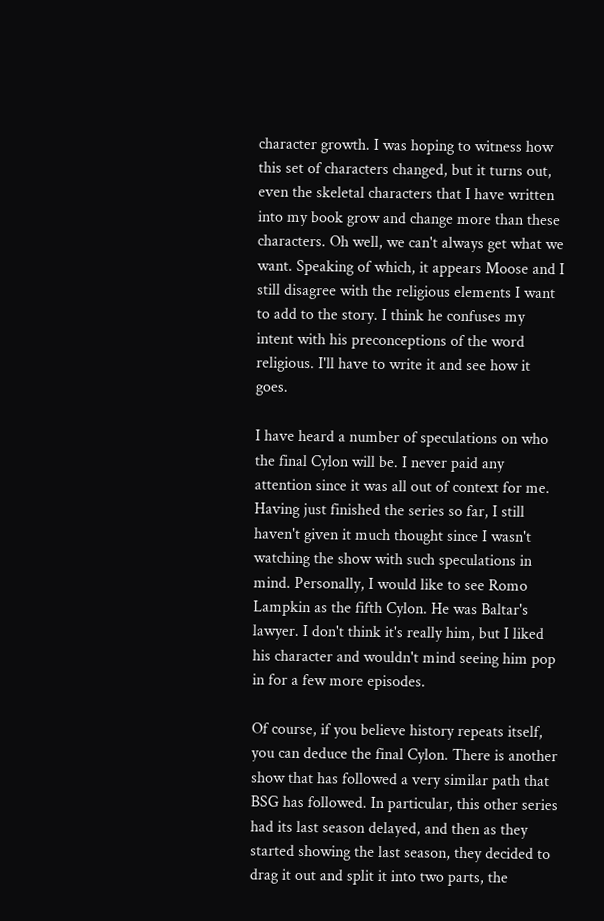character growth. I was hoping to witness how this set of characters changed, but it turns out, even the skeletal characters that I have written into my book grow and change more than these characters. Oh well, we can't always get what we want. Speaking of which, it appears Moose and I still disagree with the religious elements I want to add to the story. I think he confuses my intent with his preconceptions of the word religious. I'll have to write it and see how it goes.

I have heard a number of speculations on who the final Cylon will be. I never paid any attention since it was all out of context for me. Having just finished the series so far, I still haven't given it much thought since I wasn't watching the show with such speculations in mind. Personally, I would like to see Romo Lampkin as the fifth Cylon. He was Baltar's lawyer. I don't think it's really him, but I liked his character and wouldn't mind seeing him pop in for a few more episodes.

Of course, if you believe history repeats itself, you can deduce the final Cylon. There is another show that has followed a very similar path that BSG has followed. In particular, this other series had its last season delayed, and then as they started showing the last season, they decided to drag it out and split it into two parts, the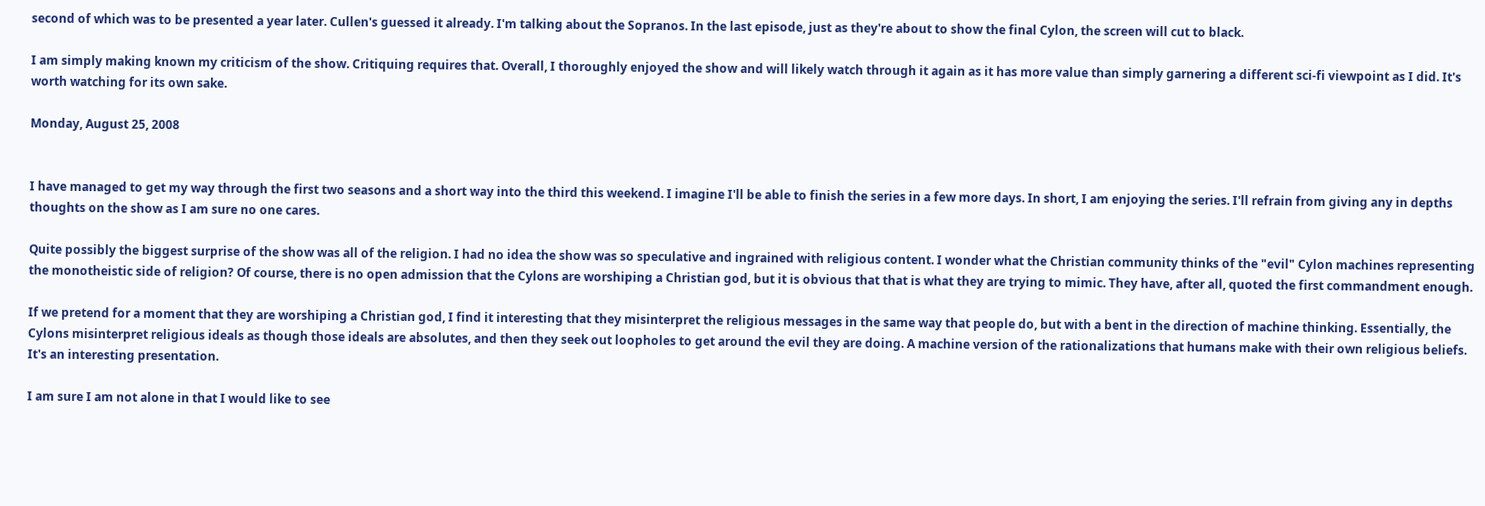second of which was to be presented a year later. Cullen's guessed it already. I'm talking about the Sopranos. In the last episode, just as they're about to show the final Cylon, the screen will cut to black.

I am simply making known my criticism of the show. Critiquing requires that. Overall, I thoroughly enjoyed the show and will likely watch through it again as it has more value than simply garnering a different sci-fi viewpoint as I did. It's worth watching for its own sake.

Monday, August 25, 2008


I have managed to get my way through the first two seasons and a short way into the third this weekend. I imagine I'll be able to finish the series in a few more days. In short, I am enjoying the series. I'll refrain from giving any in depths thoughts on the show as I am sure no one cares.

Quite possibly the biggest surprise of the show was all of the religion. I had no idea the show was so speculative and ingrained with religious content. I wonder what the Christian community thinks of the "evil" Cylon machines representing the monotheistic side of religion? Of course, there is no open admission that the Cylons are worshiping a Christian god, but it is obvious that that is what they are trying to mimic. They have, after all, quoted the first commandment enough.

If we pretend for a moment that they are worshiping a Christian god, I find it interesting that they misinterpret the religious messages in the same way that people do, but with a bent in the direction of machine thinking. Essentially, the Cylons misinterpret religious ideals as though those ideals are absolutes, and then they seek out loopholes to get around the evil they are doing. A machine version of the rationalizations that humans make with their own religious beliefs. It's an interesting presentation.

I am sure I am not alone in that I would like to see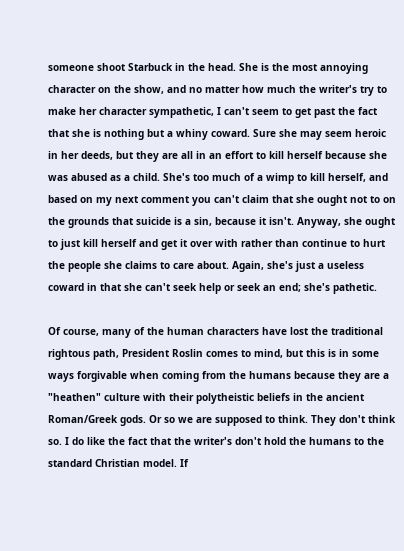someone shoot Starbuck in the head. She is the most annoying character on the show, and no matter how much the writer's try to make her character sympathetic, I can't seem to get past the fact that she is nothing but a whiny coward. Sure she may seem heroic in her deeds, but they are all in an effort to kill herself because she was abused as a child. She's too much of a wimp to kill herself, and based on my next comment you can't claim that she ought not to on the grounds that suicide is a sin, because it isn't. Anyway, she ought to just kill herself and get it over with rather than continue to hurt the people she claims to care about. Again, she's just a useless coward in that she can't seek help or seek an end; she's pathetic.

Of course, many of the human characters have lost the traditional rightous path, President Roslin comes to mind, but this is in some ways forgivable when coming from the humans because they are a "heathen" culture with their polytheistic beliefs in the ancient Roman/Greek gods. Or so we are supposed to think. They don't think so. I do like the fact that the writer's don't hold the humans to the standard Christian model. If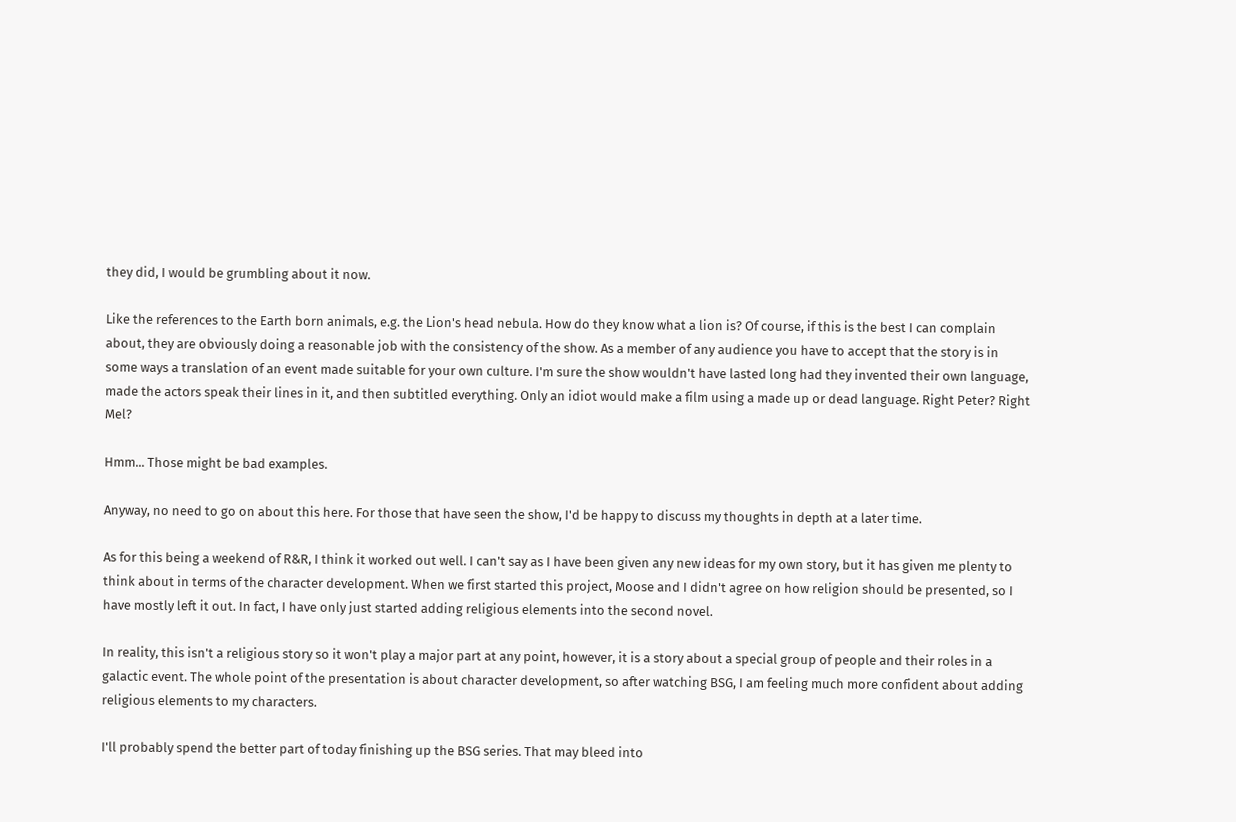they did, I would be grumbling about it now.

Like the references to the Earth born animals, e.g. the Lion's head nebula. How do they know what a lion is? Of course, if this is the best I can complain about, they are obviously doing a reasonable job with the consistency of the show. As a member of any audience you have to accept that the story is in some ways a translation of an event made suitable for your own culture. I'm sure the show wouldn't have lasted long had they invented their own language, made the actors speak their lines in it, and then subtitled everything. Only an idiot would make a film using a made up or dead language. Right Peter? Right Mel?

Hmm... Those might be bad examples.

Anyway, no need to go on about this here. For those that have seen the show, I'd be happy to discuss my thoughts in depth at a later time.

As for this being a weekend of R&R, I think it worked out well. I can't say as I have been given any new ideas for my own story, but it has given me plenty to think about in terms of the character development. When we first started this project, Moose and I didn't agree on how religion should be presented, so I have mostly left it out. In fact, I have only just started adding religious elements into the second novel.

In reality, this isn't a religious story so it won't play a major part at any point, however, it is a story about a special group of people and their roles in a galactic event. The whole point of the presentation is about character development, so after watching BSG, I am feeling much more confident about adding religious elements to my characters.

I'll probably spend the better part of today finishing up the BSG series. That may bleed into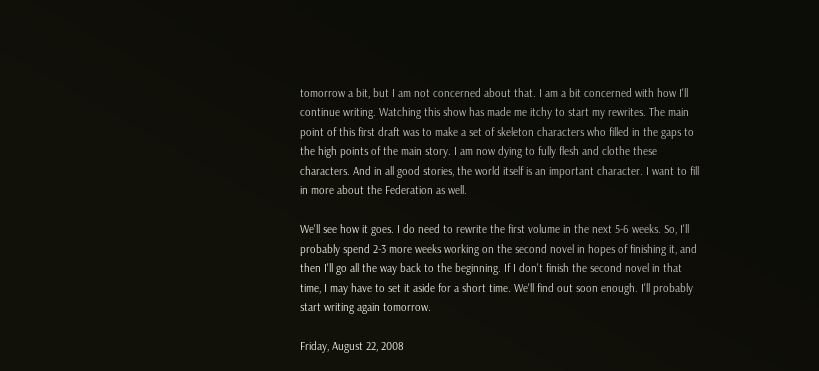tomorrow a bit, but I am not concerned about that. I am a bit concerned with how I'll continue writing. Watching this show has made me itchy to start my rewrites. The main point of this first draft was to make a set of skeleton characters who filled in the gaps to the high points of the main story. I am now dying to fully flesh and clothe these characters. And in all good stories, the world itself is an important character. I want to fill in more about the Federation as well.

We'll see how it goes. I do need to rewrite the first volume in the next 5-6 weeks. So, I'll probably spend 2-3 more weeks working on the second novel in hopes of finishing it, and then I'll go all the way back to the beginning. If I don't finish the second novel in that time, I may have to set it aside for a short time. We'll find out soon enough. I'll probably start writing again tomorrow.

Friday, August 22, 2008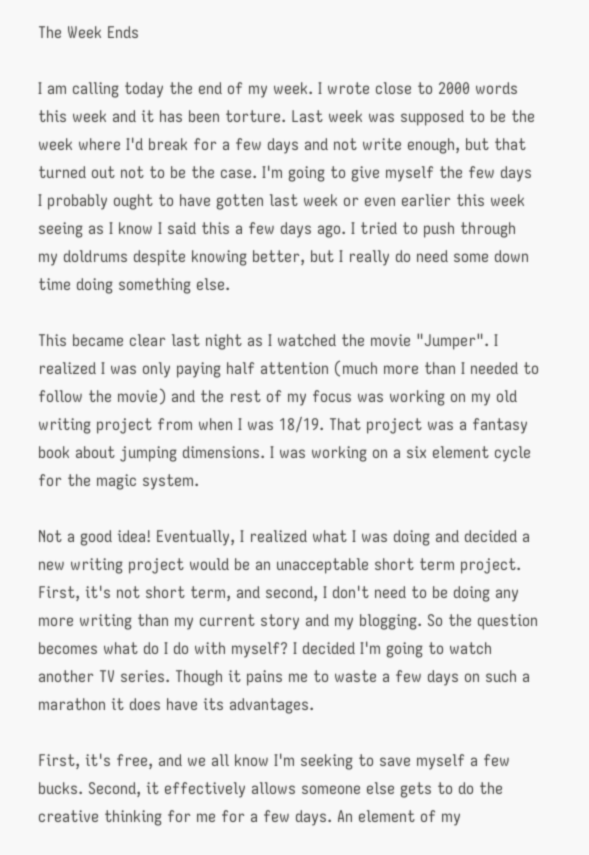The Week Ends

I am calling today the end of my week. I wrote close to 2000 words this week and it has been torture. Last week was supposed to be the week where I'd break for a few days and not write enough, but that turned out not to be the case. I'm going to give myself the few days I probably ought to have gotten last week or even earlier this week seeing as I know I said this a few days ago. I tried to push through my doldrums despite knowing better, but I really do need some down time doing something else.

This became clear last night as I watched the movie "Jumper". I realized I was only paying half attention (much more than I needed to follow the movie) and the rest of my focus was working on my old writing project from when I was 18/19. That project was a fantasy book about jumping dimensions. I was working on a six element cycle for the magic system.

Not a good idea! Eventually, I realized what I was doing and decided a new writing project would be an unacceptable short term project. First, it's not short term, and second, I don't need to be doing any more writing than my current story and my blogging. So the question becomes what do I do with myself? I decided I'm going to watch another TV series. Though it pains me to waste a few days on such a marathon it does have its advantages.

First, it's free, and we all know I'm seeking to save myself a few bucks. Second, it effectively allows someone else gets to do the creative thinking for me for a few days. An element of my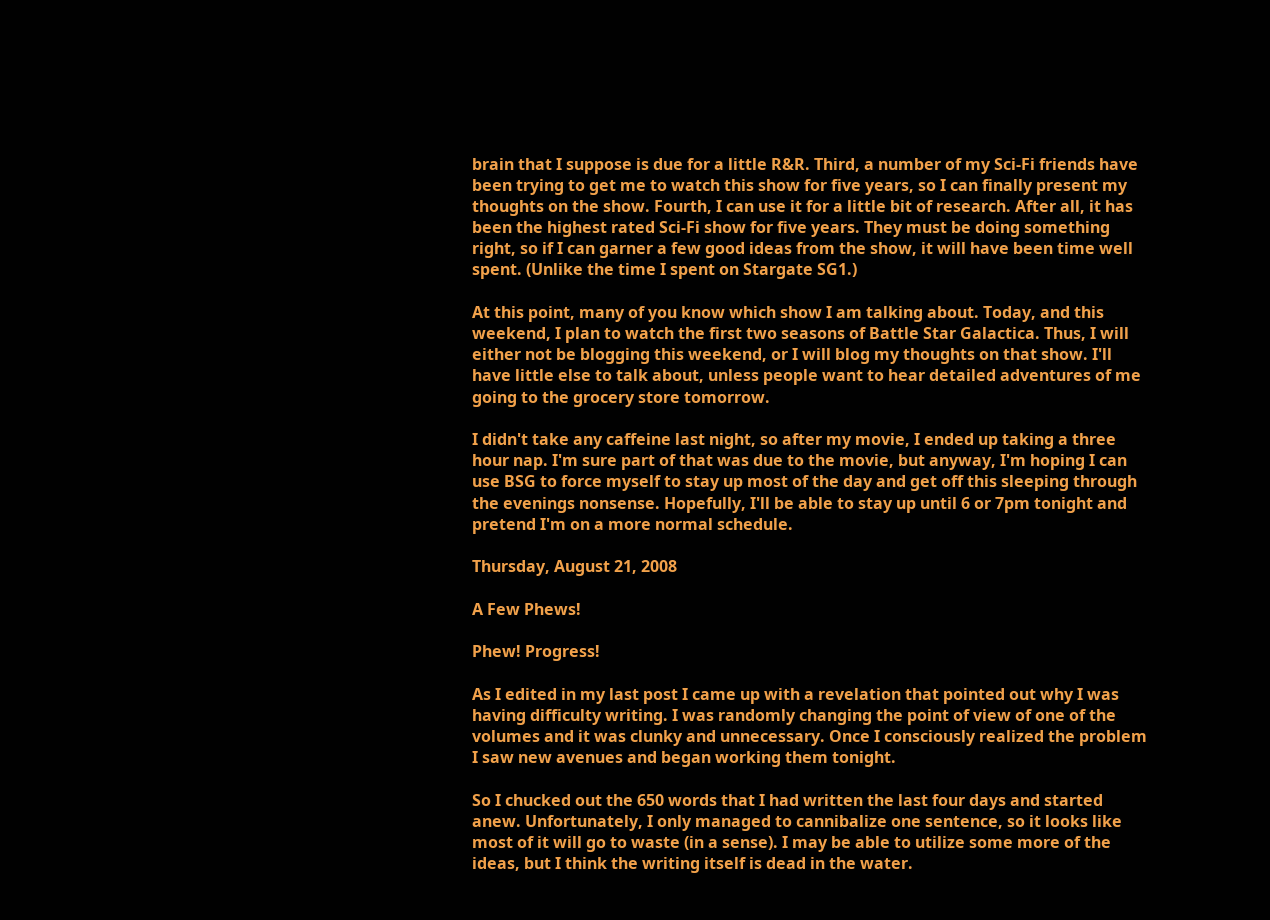brain that I suppose is due for a little R&R. Third, a number of my Sci-Fi friends have been trying to get me to watch this show for five years, so I can finally present my thoughts on the show. Fourth, I can use it for a little bit of research. After all, it has been the highest rated Sci-Fi show for five years. They must be doing something right, so if I can garner a few good ideas from the show, it will have been time well spent. (Unlike the time I spent on Stargate SG1.)

At this point, many of you know which show I am talking about. Today, and this weekend, I plan to watch the first two seasons of Battle Star Galactica. Thus, I will either not be blogging this weekend, or I will blog my thoughts on that show. I'll have little else to talk about, unless people want to hear detailed adventures of me going to the grocery store tomorrow.

I didn't take any caffeine last night, so after my movie, I ended up taking a three hour nap. I'm sure part of that was due to the movie, but anyway, I'm hoping I can use BSG to force myself to stay up most of the day and get off this sleeping through the evenings nonsense. Hopefully, I'll be able to stay up until 6 or 7pm tonight and pretend I'm on a more normal schedule.

Thursday, August 21, 2008

A Few Phews!

Phew! Progress!

As I edited in my last post I came up with a revelation that pointed out why I was having difficulty writing. I was randomly changing the point of view of one of the volumes and it was clunky and unnecessary. Once I consciously realized the problem I saw new avenues and began working them tonight.

So I chucked out the 650 words that I had written the last four days and started anew. Unfortunately, I only managed to cannibalize one sentence, so it looks like most of it will go to waste (in a sense). I may be able to utilize some more of the ideas, but I think the writing itself is dead in the water.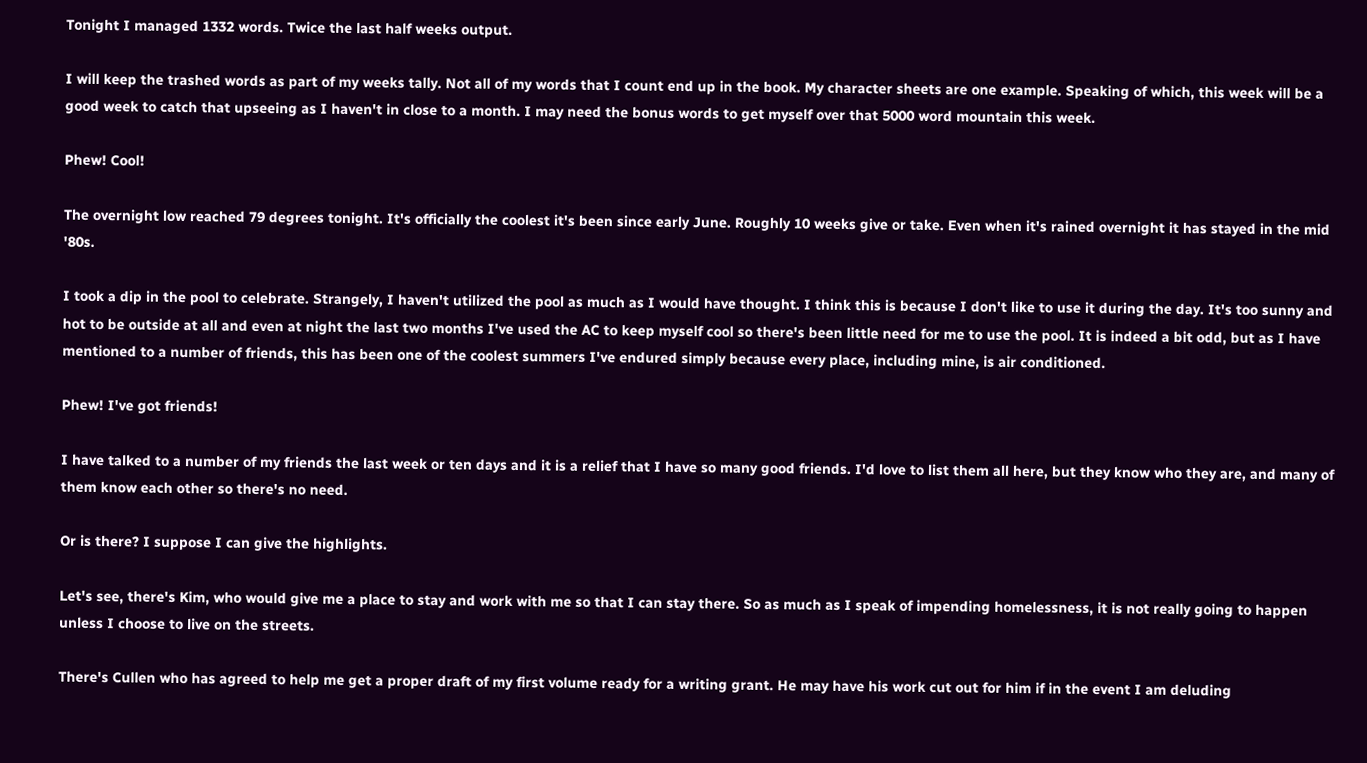Tonight I managed 1332 words. Twice the last half weeks output.

I will keep the trashed words as part of my weeks tally. Not all of my words that I count end up in the book. My character sheets are one example. Speaking of which, this week will be a good week to catch that upseeing as I haven't in close to a month. I may need the bonus words to get myself over that 5000 word mountain this week.

Phew! Cool!

The overnight low reached 79 degrees tonight. It's officially the coolest it's been since early June. Roughly 10 weeks give or take. Even when it's rained overnight it has stayed in the mid '80s.

I took a dip in the pool to celebrate. Strangely, I haven't utilized the pool as much as I would have thought. I think this is because I don't like to use it during the day. It's too sunny and hot to be outside at all and even at night the last two months I've used the AC to keep myself cool so there's been little need for me to use the pool. It is indeed a bit odd, but as I have mentioned to a number of friends, this has been one of the coolest summers I've endured simply because every place, including mine, is air conditioned.

Phew! I've got friends!

I have talked to a number of my friends the last week or ten days and it is a relief that I have so many good friends. I'd love to list them all here, but they know who they are, and many of them know each other so there's no need.

Or is there? I suppose I can give the highlights.

Let's see, there's Kim, who would give me a place to stay and work with me so that I can stay there. So as much as I speak of impending homelessness, it is not really going to happen unless I choose to live on the streets.

There's Cullen who has agreed to help me get a proper draft of my first volume ready for a writing grant. He may have his work cut out for him if in the event I am deluding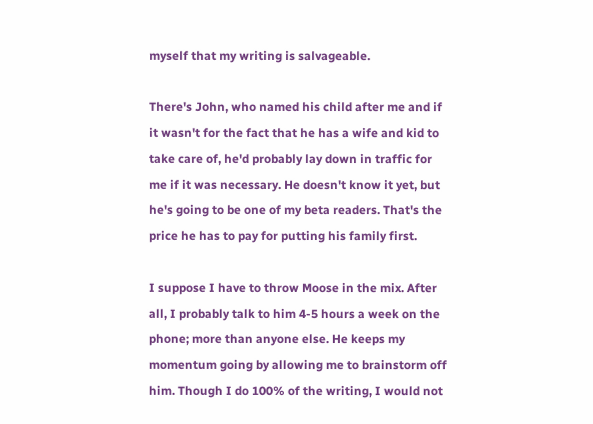myself that my writing is salvageable.

There's John, who named his child after me and if it wasn't for the fact that he has a wife and kid to take care of, he'd probably lay down in traffic for me if it was necessary. He doesn't know it yet, but he's going to be one of my beta readers. That's the price he has to pay for putting his family first.

I suppose I have to throw Moose in the mix. After all, I probably talk to him 4-5 hours a week on the phone; more than anyone else. He keeps my momentum going by allowing me to brainstorm off him. Though I do 100% of the writing, I would not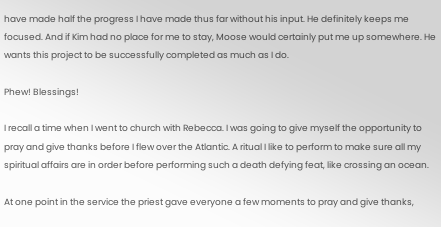have made half the progress I have made thus far without his input. He definitely keeps me focused. And if Kim had no place for me to stay, Moose would certainly put me up somewhere. He wants this project to be successfully completed as much as I do.

Phew! Blessings!

I recall a time when I went to church with Rebecca. I was going to give myself the opportunity to pray and give thanks before I flew over the Atlantic. A ritual I like to perform to make sure all my spiritual affairs are in order before performing such a death defying feat, like crossing an ocean.

At one point in the service the priest gave everyone a few moments to pray and give thanks,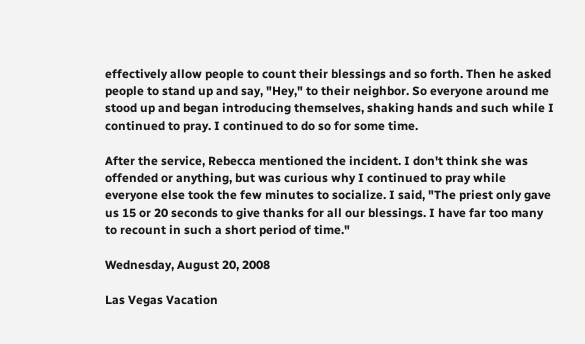effectively allow people to count their blessings and so forth. Then he asked people to stand up and say, "Hey," to their neighbor. So everyone around me stood up and began introducing themselves, shaking hands and such while I continued to pray. I continued to do so for some time.

After the service, Rebecca mentioned the incident. I don't think she was offended or anything, but was curious why I continued to pray while everyone else took the few minutes to socialize. I said, "The priest only gave us 15 or 20 seconds to give thanks for all our blessings. I have far too many to recount in such a short period of time."

Wednesday, August 20, 2008

Las Vegas Vacation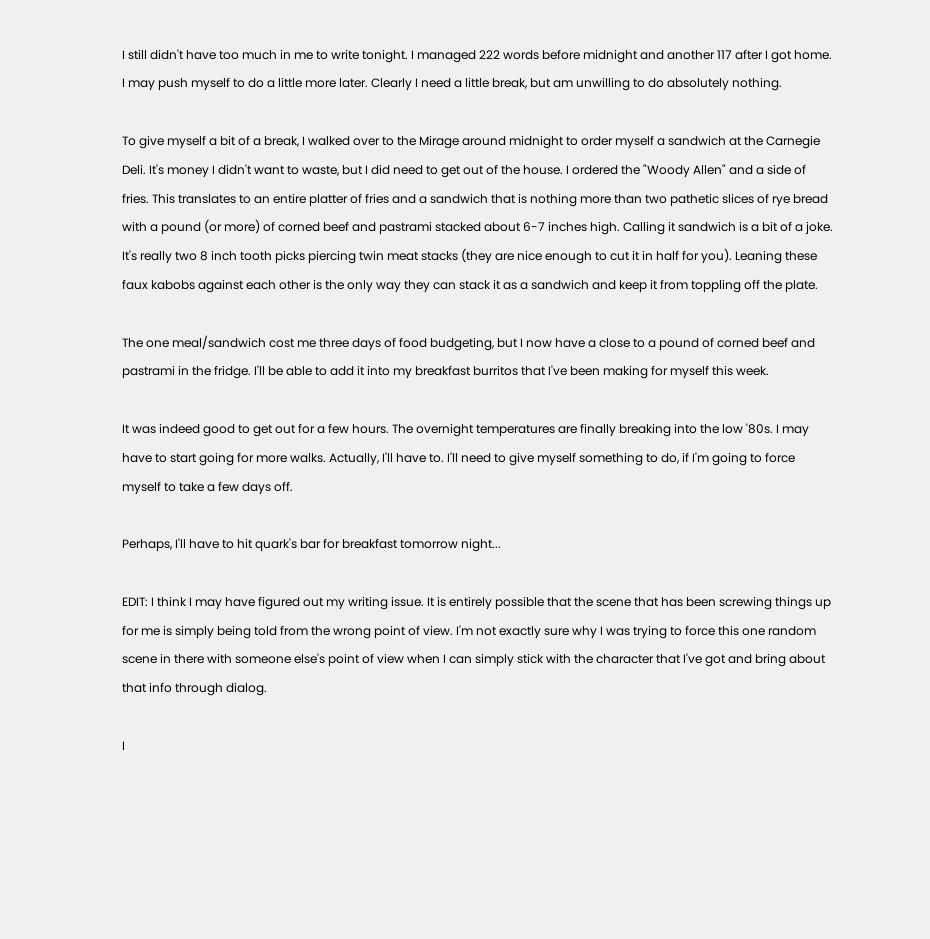I still didn't have too much in me to write tonight. I managed 222 words before midnight and another 117 after I got home. I may push myself to do a little more later. Clearly I need a little break, but am unwilling to do absolutely nothing.

To give myself a bit of a break, I walked over to the Mirage around midnight to order myself a sandwich at the Carnegie Deli. It's money I didn't want to waste, but I did need to get out of the house. I ordered the "Woody Allen" and a side of fries. This translates to an entire platter of fries and a sandwich that is nothing more than two pathetic slices of rye bread with a pound (or more) of corned beef and pastrami stacked about 6-7 inches high. Calling it sandwich is a bit of a joke. It's really two 8 inch tooth picks piercing twin meat stacks (they are nice enough to cut it in half for you). Leaning these faux kabobs against each other is the only way they can stack it as a sandwich and keep it from toppling off the plate.

The one meal/sandwich cost me three days of food budgeting, but I now have a close to a pound of corned beef and pastrami in the fridge. I'll be able to add it into my breakfast burritos that I've been making for myself this week.

It was indeed good to get out for a few hours. The overnight temperatures are finally breaking into the low '80s. I may have to start going for more walks. Actually, I'll have to. I'll need to give myself something to do, if I'm going to force myself to take a few days off.

Perhaps, I'll have to hit quark's bar for breakfast tomorrow night...

EDIT: I think I may have figured out my writing issue. It is entirely possible that the scene that has been screwing things up for me is simply being told from the wrong point of view. I'm not exactly sure why I was trying to force this one random scene in there with someone else's point of view when I can simply stick with the character that I've got and bring about that info through dialog.

I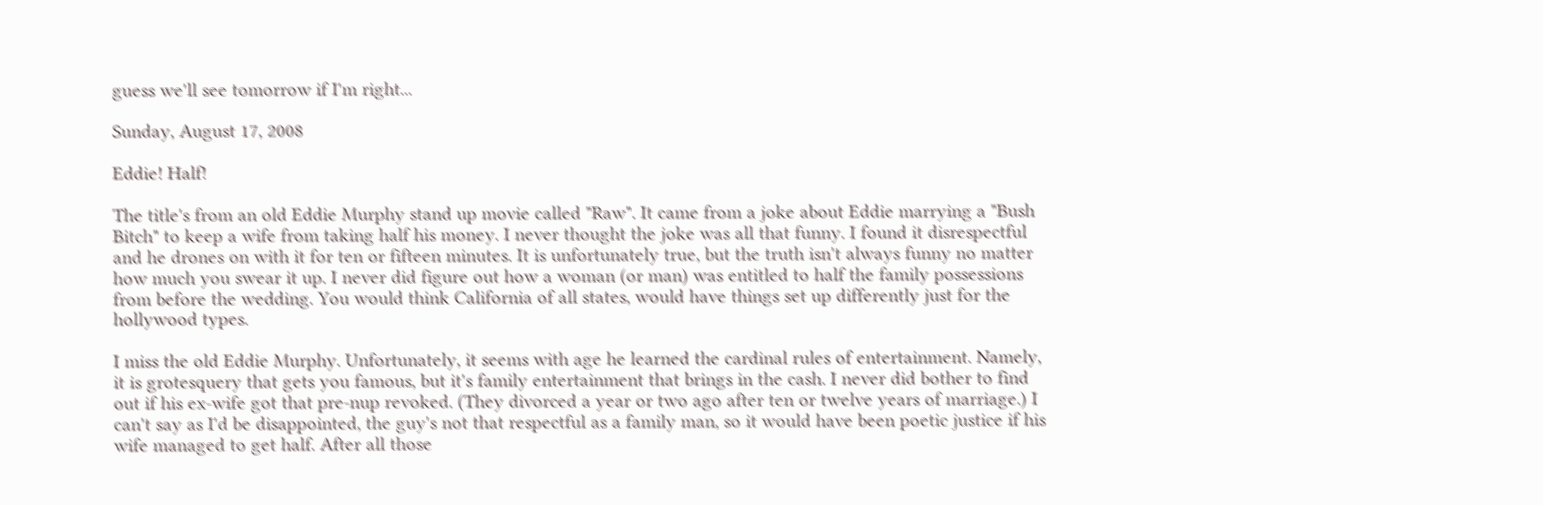guess we'll see tomorrow if I'm right...

Sunday, August 17, 2008

Eddie! Half!

The title's from an old Eddie Murphy stand up movie called "Raw". It came from a joke about Eddie marrying a "Bush Bitch" to keep a wife from taking half his money. I never thought the joke was all that funny. I found it disrespectful and he drones on with it for ten or fifteen minutes. It is unfortunately true, but the truth isn't always funny no matter how much you swear it up. I never did figure out how a woman (or man) was entitled to half the family possessions from before the wedding. You would think California of all states, would have things set up differently just for the hollywood types.

I miss the old Eddie Murphy. Unfortunately, it seems with age he learned the cardinal rules of entertainment. Namely, it is grotesquery that gets you famous, but it's family entertainment that brings in the cash. I never did bother to find out if his ex-wife got that pre-nup revoked. (They divorced a year or two ago after ten or twelve years of marriage.) I can't say as I'd be disappointed, the guy's not that respectful as a family man, so it would have been poetic justice if his wife managed to get half. After all those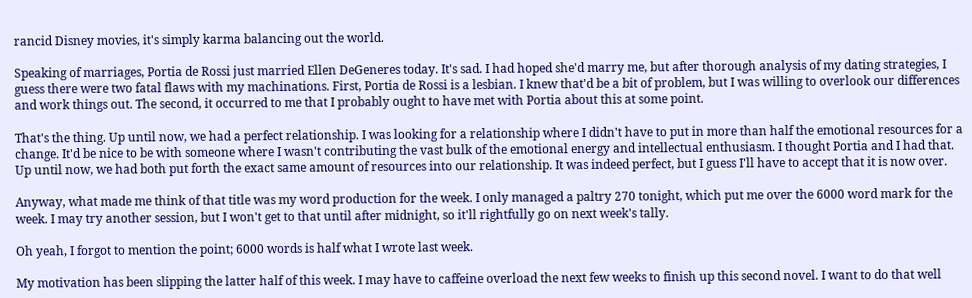rancid Disney movies, it's simply karma balancing out the world.

Speaking of marriages, Portia de Rossi just married Ellen DeGeneres today. It's sad. I had hoped she'd marry me, but after thorough analysis of my dating strategies, I guess there were two fatal flaws with my machinations. First, Portia de Rossi is a lesbian. I knew that'd be a bit of problem, but I was willing to overlook our differences and work things out. The second, it occurred to me that I probably ought to have met with Portia about this at some point.

That's the thing. Up until now, we had a perfect relationship. I was looking for a relationship where I didn't have to put in more than half the emotional resources for a change. It'd be nice to be with someone where I wasn't contributing the vast bulk of the emotional energy and intellectual enthusiasm. I thought Portia and I had that. Up until now, we had both put forth the exact same amount of resources into our relationship. It was indeed perfect, but I guess I'll have to accept that it is now over.

Anyway, what made me think of that title was my word production for the week. I only managed a paltry 270 tonight, which put me over the 6000 word mark for the week. I may try another session, but I won't get to that until after midnight, so it'll rightfully go on next week's tally.

Oh yeah, I forgot to mention the point; 6000 words is half what I wrote last week.

My motivation has been slipping the latter half of this week. I may have to caffeine overload the next few weeks to finish up this second novel. I want to do that well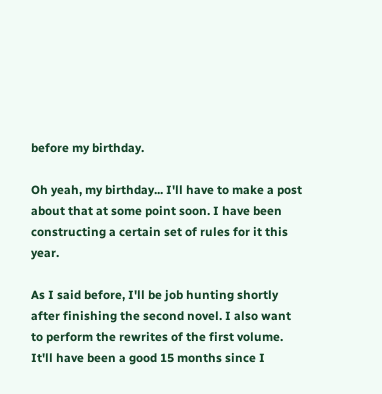before my birthday.

Oh yeah, my birthday... I'll have to make a post about that at some point soon. I have been constructing a certain set of rules for it this year.

As I said before, I'll be job hunting shortly after finishing the second novel. I also want to perform the rewrites of the first volume. It'll have been a good 15 months since I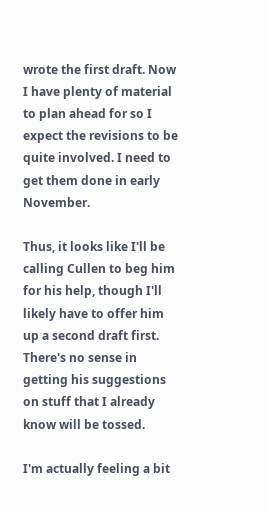wrote the first draft. Now I have plenty of material to plan ahead for so I expect the revisions to be quite involved. I need to get them done in early November.

Thus, it looks like I'll be calling Cullen to beg him for his help, though I'll likely have to offer him up a second draft first. There's no sense in getting his suggestions on stuff that I already know will be tossed.

I'm actually feeling a bit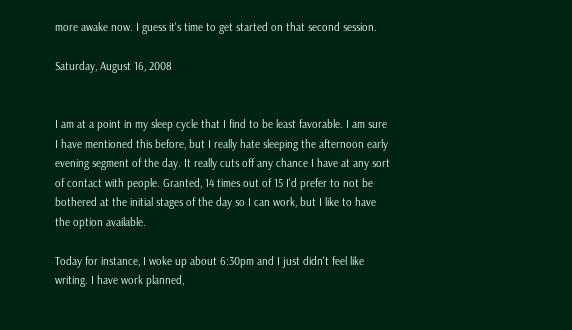more awake now. I guess it's time to get started on that second session.

Saturday, August 16, 2008


I am at a point in my sleep cycle that I find to be least favorable. I am sure I have mentioned this before, but I really hate sleeping the afternoon early evening segment of the day. It really cuts off any chance I have at any sort of contact with people. Granted, 14 times out of 15 I'd prefer to not be bothered at the initial stages of the day so I can work, but I like to have the option available.

Today for instance, I woke up about 6:30pm and I just didn't feel like writing. I have work planned,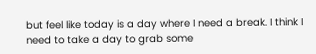but feel like today is a day where I need a break. I think I need to take a day to grab some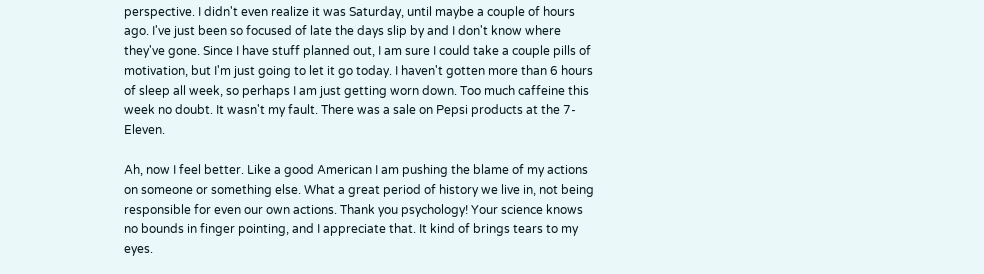perspective. I didn't even realize it was Saturday, until maybe a couple of hours ago. I've just been so focused of late the days slip by and I don't know where they've gone. Since I have stuff planned out, I am sure I could take a couple pills of motivation, but I'm just going to let it go today. I haven't gotten more than 6 hours of sleep all week, so perhaps I am just getting worn down. Too much caffeine this week no doubt. It wasn't my fault. There was a sale on Pepsi products at the 7-Eleven.

Ah, now I feel better. Like a good American I am pushing the blame of my actions on someone or something else. What a great period of history we live in, not being responsible for even our own actions. Thank you psychology! Your science knows no bounds in finger pointing, and I appreciate that. It kind of brings tears to my eyes.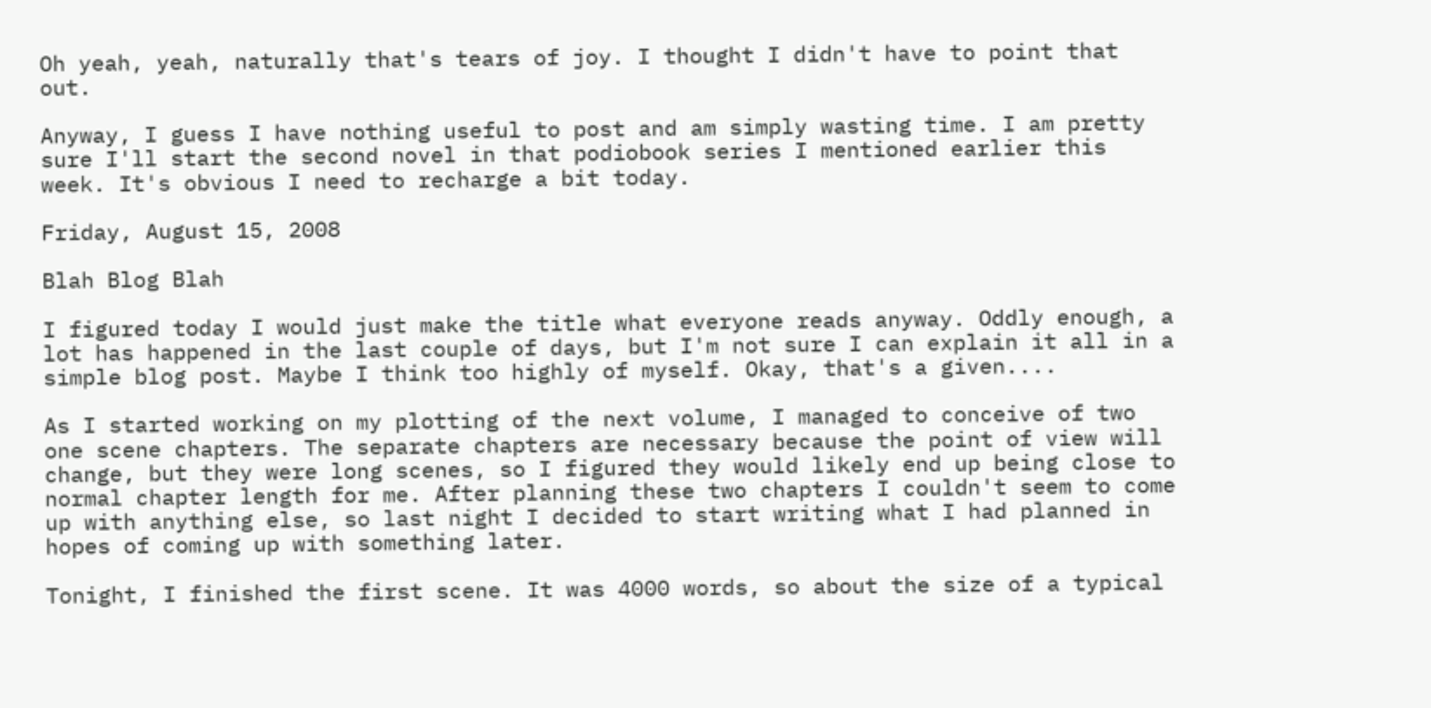Oh yeah, yeah, naturally that's tears of joy. I thought I didn't have to point that out.

Anyway, I guess I have nothing useful to post and am simply wasting time. I am pretty sure I'll start the second novel in that podiobook series I mentioned earlier this week. It's obvious I need to recharge a bit today.

Friday, August 15, 2008

Blah Blog Blah

I figured today I would just make the title what everyone reads anyway. Oddly enough, a lot has happened in the last couple of days, but I'm not sure I can explain it all in a simple blog post. Maybe I think too highly of myself. Okay, that's a given....

As I started working on my plotting of the next volume, I managed to conceive of two one scene chapters. The separate chapters are necessary because the point of view will change, but they were long scenes, so I figured they would likely end up being close to normal chapter length for me. After planning these two chapters I couldn't seem to come up with anything else, so last night I decided to start writing what I had planned in hopes of coming up with something later.

Tonight, I finished the first scene. It was 4000 words, so about the size of a typical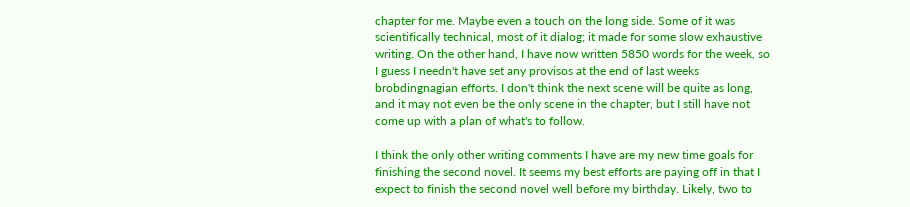chapter for me. Maybe even a touch on the long side. Some of it was scientifically technical, most of it dialog; it made for some slow exhaustive writing. On the other hand, I have now written 5850 words for the week, so I guess I needn't have set any provisos at the end of last weeks brobdingnagian efforts. I don't think the next scene will be quite as long, and it may not even be the only scene in the chapter, but I still have not come up with a plan of what's to follow.

I think the only other writing comments I have are my new time goals for finishing the second novel. It seems my best efforts are paying off in that I expect to finish the second novel well before my birthday. Likely, two to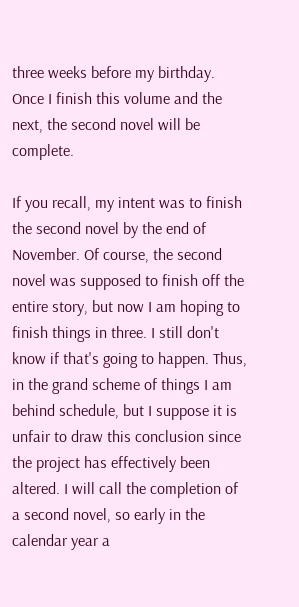three weeks before my birthday. Once I finish this volume and the next, the second novel will be complete.

If you recall, my intent was to finish the second novel by the end of November. Of course, the second novel was supposed to finish off the entire story, but now I am hoping to finish things in three. I still don't know if that's going to happen. Thus, in the grand scheme of things I am behind schedule, but I suppose it is unfair to draw this conclusion since the project has effectively been altered. I will call the completion of a second novel, so early in the calendar year a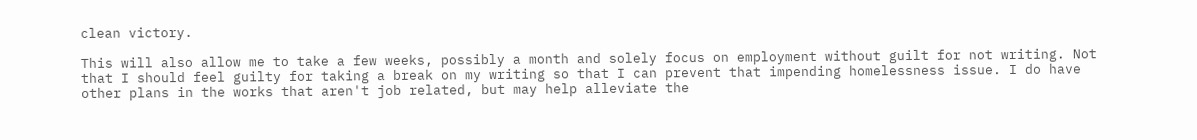clean victory.

This will also allow me to take a few weeks, possibly a month and solely focus on employment without guilt for not writing. Not that I should feel guilty for taking a break on my writing so that I can prevent that impending homelessness issue. I do have other plans in the works that aren't job related, but may help alleviate the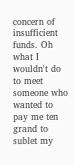concern of insufficient funds. Oh what I wouldn't do to meet someone who wanted to pay me ten grand to sublet my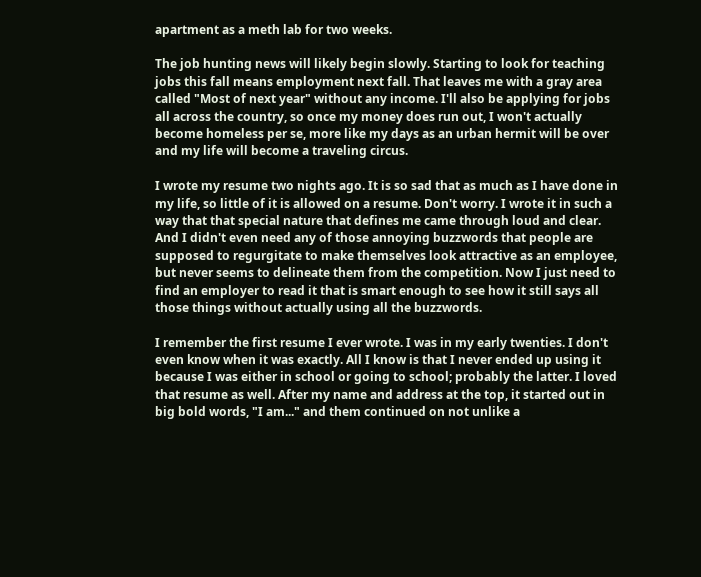apartment as a meth lab for two weeks.

The job hunting news will likely begin slowly. Starting to look for teaching jobs this fall means employment next fall. That leaves me with a gray area called "Most of next year" without any income. I'll also be applying for jobs all across the country, so once my money does run out, I won't actually become homeless per se, more like my days as an urban hermit will be over and my life will become a traveling circus.

I wrote my resume two nights ago. It is so sad that as much as I have done in my life, so little of it is allowed on a resume. Don't worry. I wrote it in such a way that that special nature that defines me came through loud and clear. And I didn't even need any of those annoying buzzwords that people are supposed to regurgitate to make themselves look attractive as an employee, but never seems to delineate them from the competition. Now I just need to find an employer to read it that is smart enough to see how it still says all those things without actually using all the buzzwords.

I remember the first resume I ever wrote. I was in my early twenties. I don't even know when it was exactly. All I know is that I never ended up using it because I was either in school or going to school; probably the latter. I loved that resume as well. After my name and address at the top, it started out in big bold words, "I am..." and them continued on not unlike a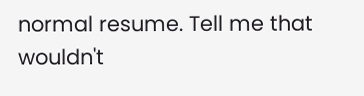normal resume. Tell me that wouldn't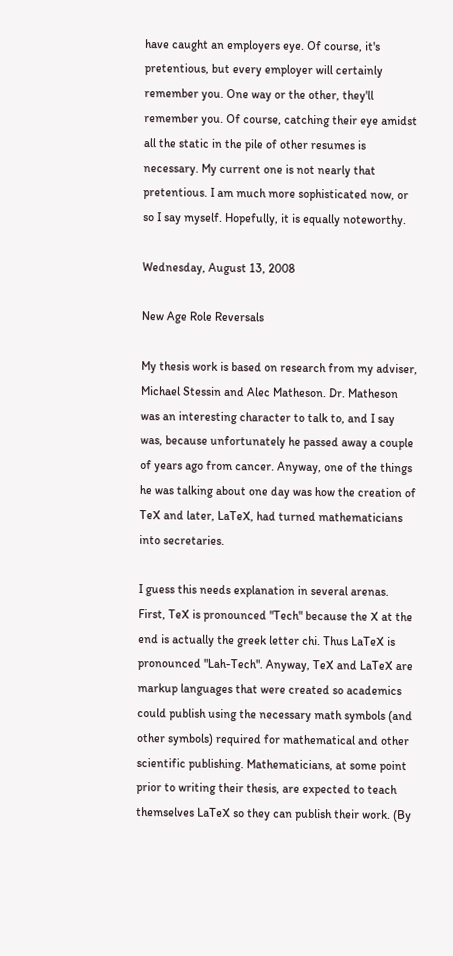have caught an employers eye. Of course, it's pretentious, but every employer will certainly remember you. One way or the other, they'll remember you. Of course, catching their eye amidst all the static in the pile of other resumes is necessary. My current one is not nearly that pretentious. I am much more sophisticated now, or so I say myself. Hopefully, it is equally noteworthy.

Wednesday, August 13, 2008

New Age Role Reversals

My thesis work is based on research from my adviser, Michael Stessin and Alec Matheson. Dr. Matheson was an interesting character to talk to, and I say was, because unfortunately he passed away a couple of years ago from cancer. Anyway, one of the things he was talking about one day was how the creation of TeX and later, LaTeX, had turned mathematicians into secretaries.

I guess this needs explanation in several arenas. First, TeX is pronounced "Tech" because the X at the end is actually the greek letter chi. Thus LaTeX is pronounced "Lah-Tech". Anyway, TeX and LaTeX are markup languages that were created so academics could publish using the necessary math symbols (and other symbols) required for mathematical and other scientific publishing. Mathematicians, at some point prior to writing their thesis, are expected to teach themselves LaTeX so they can publish their work. (By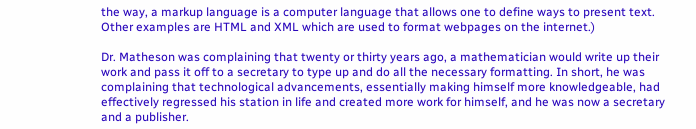the way, a markup language is a computer language that allows one to define ways to present text. Other examples are HTML and XML which are used to format webpages on the internet.)

Dr. Matheson was complaining that twenty or thirty years ago, a mathematician would write up their work and pass it off to a secretary to type up and do all the necessary formatting. In short, he was complaining that technological advancements, essentially making himself more knowledgeable, had effectively regressed his station in life and created more work for himself, and he was now a secretary and a publisher.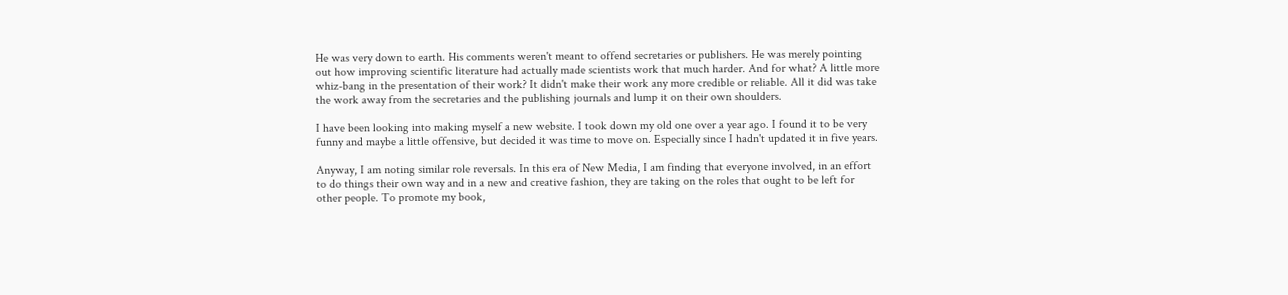He was very down to earth. His comments weren't meant to offend secretaries or publishers. He was merely pointing out how improving scientific literature had actually made scientists work that much harder. And for what? A little more whiz-bang in the presentation of their work? It didn't make their work any more credible or reliable. All it did was take the work away from the secretaries and the publishing journals and lump it on their own shoulders.

I have been looking into making myself a new website. I took down my old one over a year ago. I found it to be very funny and maybe a little offensive, but decided it was time to move on. Especially since I hadn't updated it in five years.

Anyway, I am noting similar role reversals. In this era of New Media, I am finding that everyone involved, in an effort to do things their own way and in a new and creative fashion, they are taking on the roles that ought to be left for other people. To promote my book,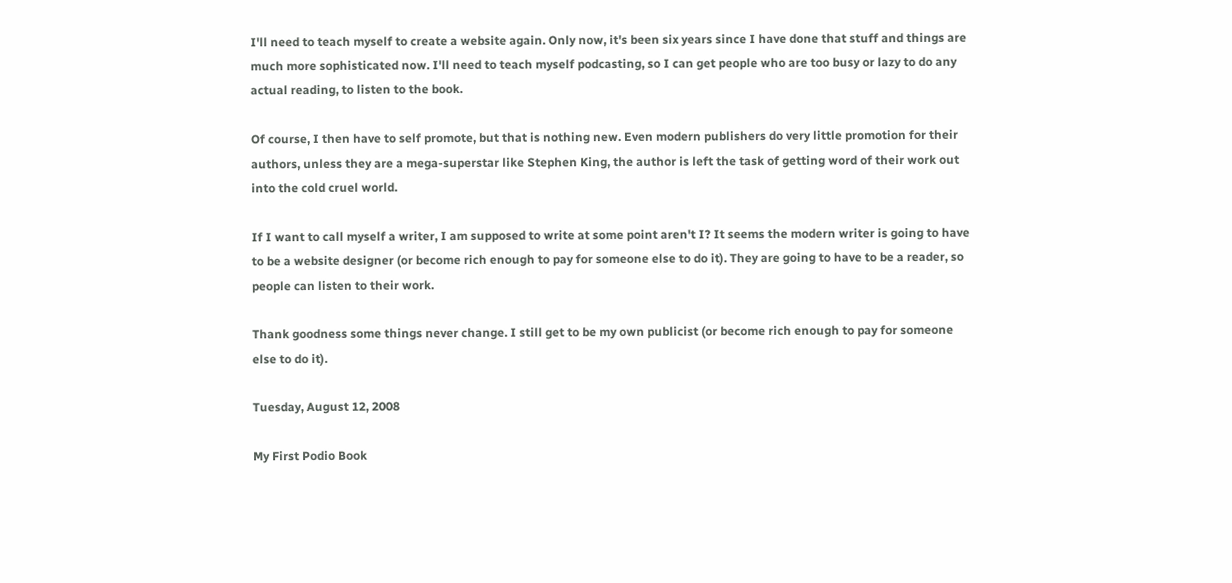I'll need to teach myself to create a website again. Only now, it's been six years since I have done that stuff and things are much more sophisticated now. I'll need to teach myself podcasting, so I can get people who are too busy or lazy to do any actual reading, to listen to the book.

Of course, I then have to self promote, but that is nothing new. Even modern publishers do very little promotion for their authors, unless they are a mega-superstar like Stephen King, the author is left the task of getting word of their work out into the cold cruel world.

If I want to call myself a writer, I am supposed to write at some point aren't I? It seems the modern writer is going to have to be a website designer (or become rich enough to pay for someone else to do it). They are going to have to be a reader, so people can listen to their work.

Thank goodness some things never change. I still get to be my own publicist (or become rich enough to pay for someone else to do it).

Tuesday, August 12, 2008

My First Podio Book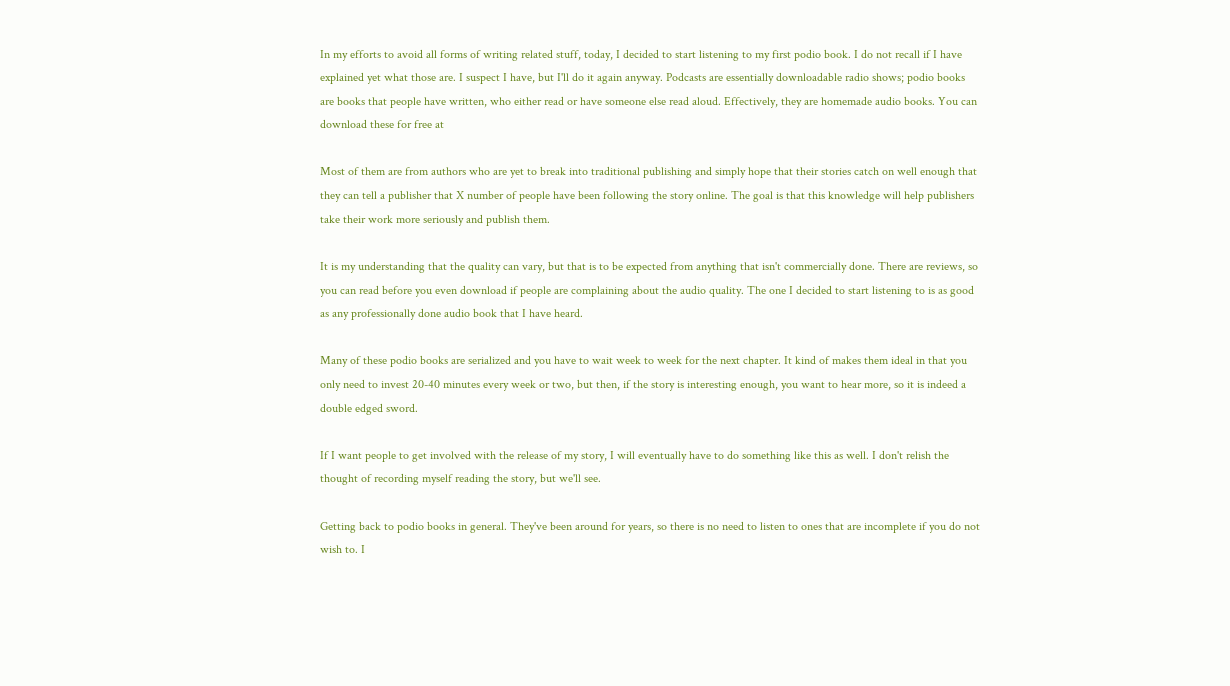In my efforts to avoid all forms of writing related stuff, today, I decided to start listening to my first podio book. I do not recall if I have explained yet what those are. I suspect I have, but I'll do it again anyway. Podcasts are essentially downloadable radio shows; podio books are books that people have written, who either read or have someone else read aloud. Effectively, they are homemade audio books. You can download these for free at

Most of them are from authors who are yet to break into traditional publishing and simply hope that their stories catch on well enough that they can tell a publisher that X number of people have been following the story online. The goal is that this knowledge will help publishers take their work more seriously and publish them.

It is my understanding that the quality can vary, but that is to be expected from anything that isn't commercially done. There are reviews, so you can read before you even download if people are complaining about the audio quality. The one I decided to start listening to is as good as any professionally done audio book that I have heard.

Many of these podio books are serialized and you have to wait week to week for the next chapter. It kind of makes them ideal in that you only need to invest 20-40 minutes every week or two, but then, if the story is interesting enough, you want to hear more, so it is indeed a double edged sword.

If I want people to get involved with the release of my story, I will eventually have to do something like this as well. I don't relish the thought of recording myself reading the story, but we'll see.

Getting back to podio books in general. They've been around for years, so there is no need to listen to ones that are incomplete if you do not wish to. I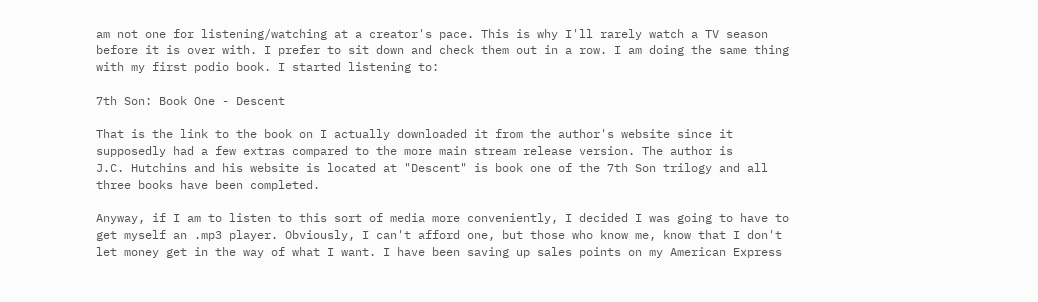am not one for listening/watching at a creator's pace. This is why I'll rarely watch a TV season before it is over with. I prefer to sit down and check them out in a row. I am doing the same thing with my first podio book. I started listening to:

7th Son: Book One - Descent

That is the link to the book on I actually downloaded it from the author's website since it supposedly had a few extras compared to the more main stream release version. The author is
J.C. Hutchins and his website is located at "Descent" is book one of the 7th Son trilogy and all three books have been completed.

Anyway, if I am to listen to this sort of media more conveniently, I decided I was going to have to get myself an .mp3 player. Obviously, I can't afford one, but those who know me, know that I don't let money get in the way of what I want. I have been saving up sales points on my American Express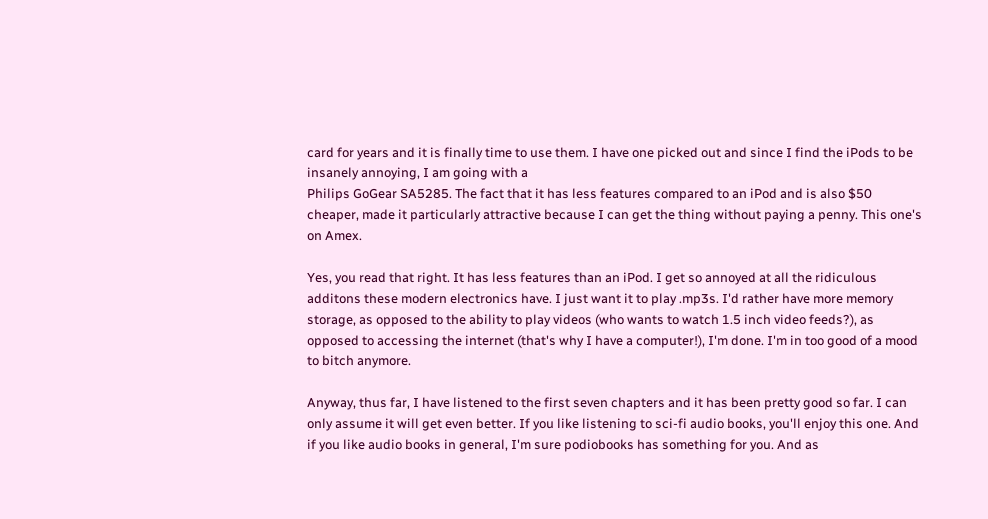card for years and it is finally time to use them. I have one picked out and since I find the iPods to be insanely annoying, I am going with a
Philips GoGear SA5285. The fact that it has less features compared to an iPod and is also $50 cheaper, made it particularly attractive because I can get the thing without paying a penny. This one's on Amex.

Yes, you read that right. It has less features than an iPod. I get so annoyed at all the ridiculous additons these modern electronics have. I just want it to play .mp3s. I'd rather have more memory storage, as opposed to the ability to play videos (who wants to watch 1.5 inch video feeds?), as opposed to accessing the internet (that's why I have a computer!), I'm done. I'm in too good of a mood to bitch anymore.

Anyway, thus far, I have listened to the first seven chapters and it has been pretty good so far. I can only assume it will get even better. If you like listening to sci-fi audio books, you'll enjoy this one. And if you like audio books in general, I'm sure podiobooks has something for you. And as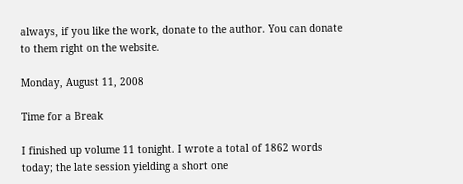always, if you like the work, donate to the author. You can donate to them right on the website.

Monday, August 11, 2008

Time for a Break

I finished up volume 11 tonight. I wrote a total of 1862 words today; the late session yielding a short one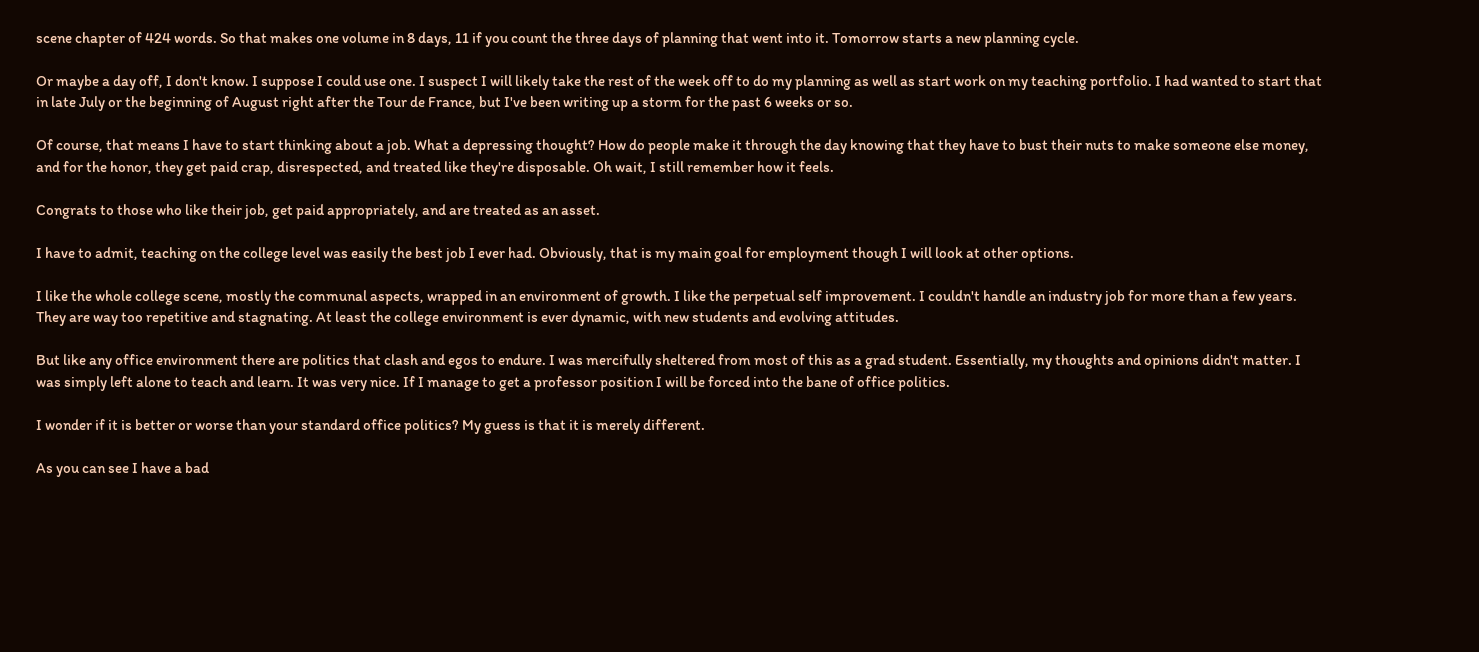scene chapter of 424 words. So that makes one volume in 8 days, 11 if you count the three days of planning that went into it. Tomorrow starts a new planning cycle.

Or maybe a day off, I don't know. I suppose I could use one. I suspect I will likely take the rest of the week off to do my planning as well as start work on my teaching portfolio. I had wanted to start that in late July or the beginning of August right after the Tour de France, but I've been writing up a storm for the past 6 weeks or so.

Of course, that means I have to start thinking about a job. What a depressing thought? How do people make it through the day knowing that they have to bust their nuts to make someone else money, and for the honor, they get paid crap, disrespected, and treated like they're disposable. Oh wait, I still remember how it feels.

Congrats to those who like their job, get paid appropriately, and are treated as an asset.

I have to admit, teaching on the college level was easily the best job I ever had. Obviously, that is my main goal for employment though I will look at other options.

I like the whole college scene, mostly the communal aspects, wrapped in an environment of growth. I like the perpetual self improvement. I couldn't handle an industry job for more than a few years. They are way too repetitive and stagnating. At least the college environment is ever dynamic, with new students and evolving attitudes.

But like any office environment there are politics that clash and egos to endure. I was mercifully sheltered from most of this as a grad student. Essentially, my thoughts and opinions didn't matter. I was simply left alone to teach and learn. It was very nice. If I manage to get a professor position I will be forced into the bane of office politics.

I wonder if it is better or worse than your standard office politics? My guess is that it is merely different.

As you can see I have a bad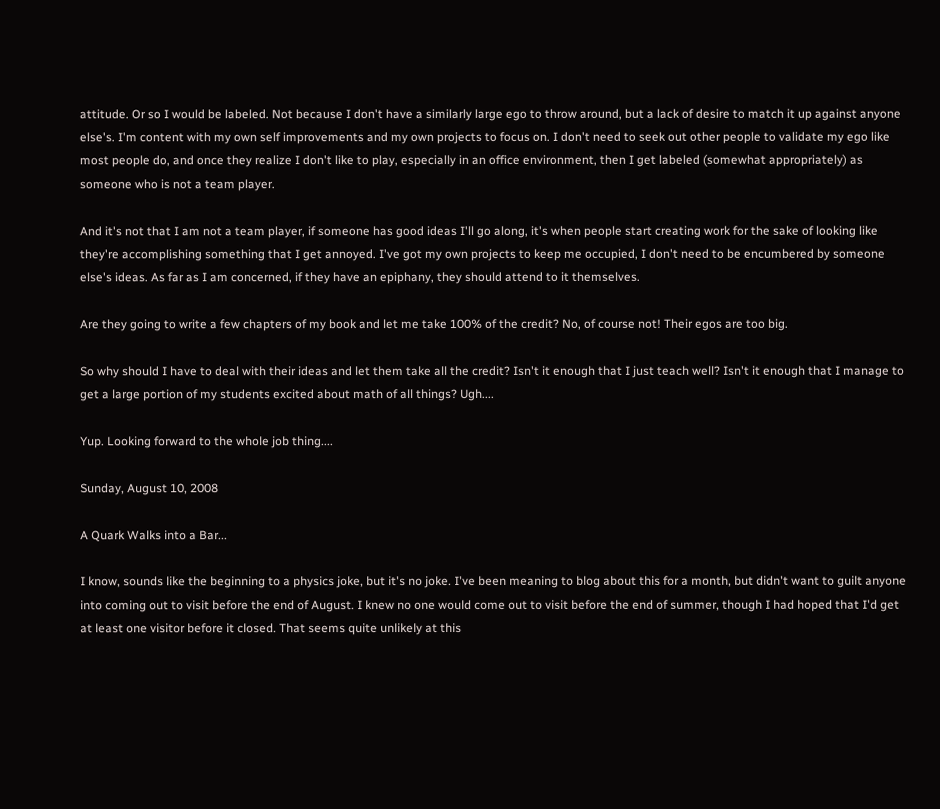attitude. Or so I would be labeled. Not because I don't have a similarly large ego to throw around, but a lack of desire to match it up against anyone else's. I'm content with my own self improvements and my own projects to focus on. I don't need to seek out other people to validate my ego like most people do, and once they realize I don't like to play, especially in an office environment, then I get labeled (somewhat appropriately) as someone who is not a team player.

And it's not that I am not a team player, if someone has good ideas I'll go along, it's when people start creating work for the sake of looking like they're accomplishing something that I get annoyed. I've got my own projects to keep me occupied, I don't need to be encumbered by someone else's ideas. As far as I am concerned, if they have an epiphany, they should attend to it themselves.

Are they going to write a few chapters of my book and let me take 100% of the credit? No, of course not! Their egos are too big.

So why should I have to deal with their ideas and let them take all the credit? Isn't it enough that I just teach well? Isn't it enough that I manage to get a large portion of my students excited about math of all things? Ugh....

Yup. Looking forward to the whole job thing....

Sunday, August 10, 2008

A Quark Walks into a Bar...

I know, sounds like the beginning to a physics joke, but it's no joke. I've been meaning to blog about this for a month, but didn't want to guilt anyone into coming out to visit before the end of August. I knew no one would come out to visit before the end of summer, though I had hoped that I'd get at least one visitor before it closed. That seems quite unlikely at this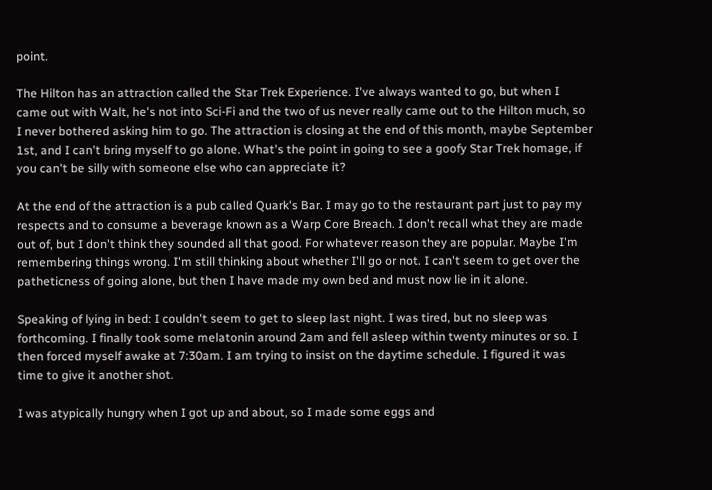point.

The Hilton has an attraction called the Star Trek Experience. I've always wanted to go, but when I came out with Walt, he's not into Sci-Fi and the two of us never really came out to the Hilton much, so I never bothered asking him to go. The attraction is closing at the end of this month, maybe September 1st, and I can't bring myself to go alone. What's the point in going to see a goofy Star Trek homage, if you can't be silly with someone else who can appreciate it?

At the end of the attraction is a pub called Quark's Bar. I may go to the restaurant part just to pay my respects and to consume a beverage known as a Warp Core Breach. I don't recall what they are made out of, but I don't think they sounded all that good. For whatever reason they are popular. Maybe I'm remembering things wrong. I'm still thinking about whether I'll go or not. I can't seem to get over the patheticness of going alone, but then I have made my own bed and must now lie in it alone.

Speaking of lying in bed: I couldn't seem to get to sleep last night. I was tired, but no sleep was forthcoming. I finally took some melatonin around 2am and fell asleep within twenty minutes or so. I then forced myself awake at 7:30am. I am trying to insist on the daytime schedule. I figured it was time to give it another shot.

I was atypically hungry when I got up and about, so I made some eggs and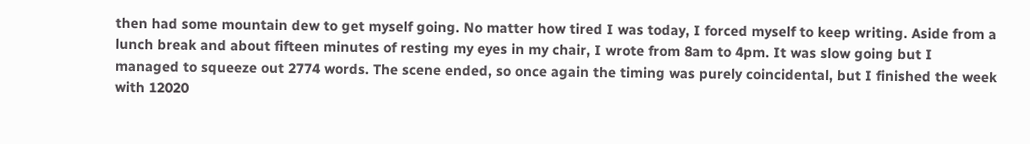then had some mountain dew to get myself going. No matter how tired I was today, I forced myself to keep writing. Aside from a lunch break and about fifteen minutes of resting my eyes in my chair, I wrote from 8am to 4pm. It was slow going but I managed to squeeze out 2774 words. The scene ended, so once again the timing was purely coincidental, but I finished the week with 12020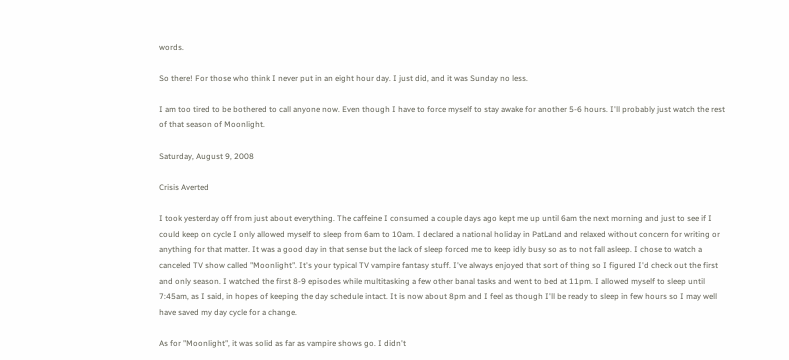words.

So there! For those who think I never put in an eight hour day. I just did, and it was Sunday no less.

I am too tired to be bothered to call anyone now. Even though I have to force myself to stay awake for another 5-6 hours. I'll probably just watch the rest of that season of Moonlight.

Saturday, August 9, 2008

Crisis Averted

I took yesterday off from just about everything. The caffeine I consumed a couple days ago kept me up until 6am the next morning and just to see if I could keep on cycle I only allowed myself to sleep from 6am to 10am. I declared a national holiday in PatLand and relaxed without concern for writing or anything for that matter. It was a good day in that sense but the lack of sleep forced me to keep idly busy so as to not fall asleep. I chose to watch a canceled TV show called "Moonlight". It's your typical TV vampire fantasy stuff. I've always enjoyed that sort of thing so I figured I'd check out the first and only season. I watched the first 8-9 episodes while multitasking a few other banal tasks and went to bed at 11pm. I allowed myself to sleep until 7:45am, as I said, in hopes of keeping the day schedule intact. It is now about 8pm and I feel as though I'll be ready to sleep in few hours so I may well have saved my day cycle for a change.

As for "Moonlight", it was solid as far as vampire shows go. I didn't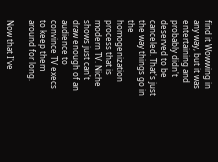find it Wowwing in any way, but it was entertaining and probably didn't deserved to be canceled. That's just the way things go in the homogenization process that is modern TV. Niche shows just can't draw enough of an audience to convince TV execs to keep them around for long.

Now that I've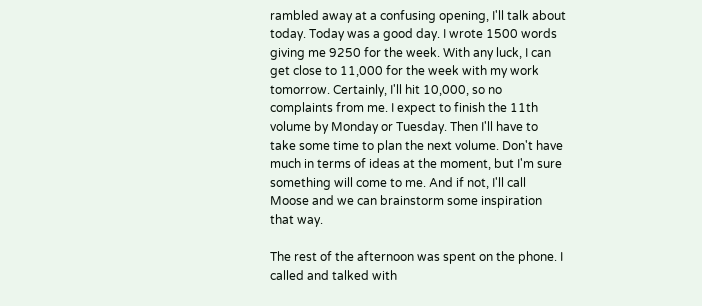rambled away at a confusing opening, I'll talk about today. Today was a good day. I wrote 1500 words giving me 9250 for the week. With any luck, I can get close to 11,000 for the week with my work tomorrow. Certainly, I'll hit 10,000, so no complaints from me. I expect to finish the 11th volume by Monday or Tuesday. Then I'll have to take some time to plan the next volume. Don't have much in terms of ideas at the moment, but I'm sure something will come to me. And if not, I'll call Moose and we can brainstorm some inspiration that way.

The rest of the afternoon was spent on the phone. I called and talked with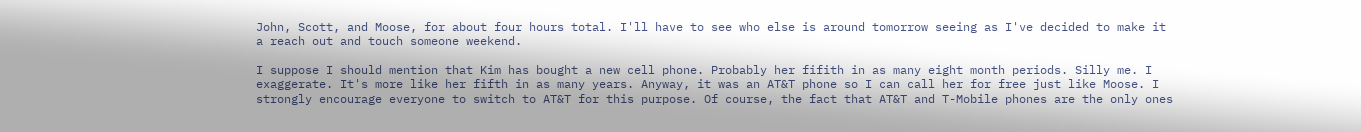John, Scott, and Moose, for about four hours total. I'll have to see who else is around tomorrow seeing as I've decided to make it a reach out and touch someone weekend.

I suppose I should mention that Kim has bought a new cell phone. Probably her fifith in as many eight month periods. Silly me. I exaggerate. It's more like her fifth in as many years. Anyway, it was an AT&T phone so I can call her for free just like Moose. I strongly encourage everyone to switch to AT&T for this purpose. Of course, the fact that AT&T and T-Mobile phones are the only ones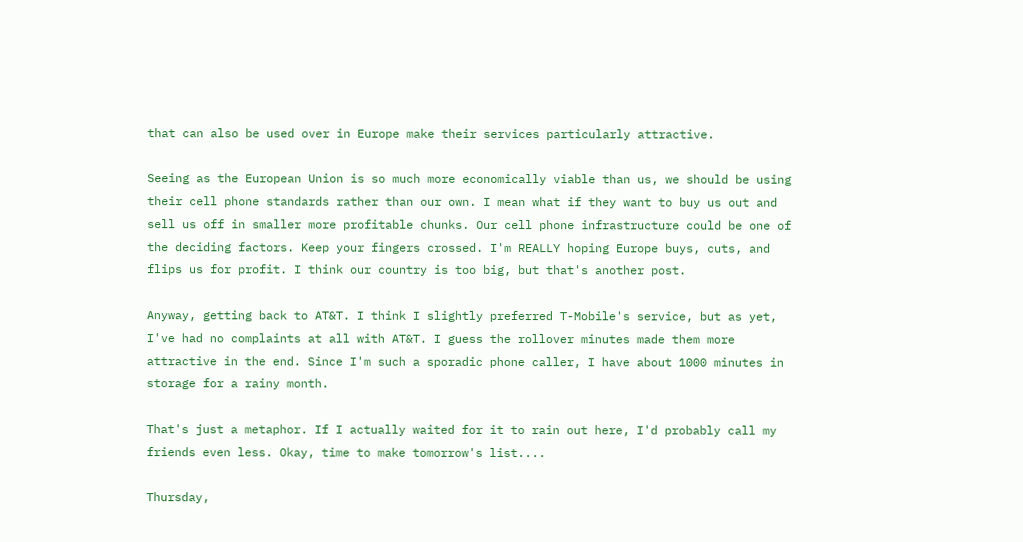that can also be used over in Europe make their services particularly attractive.

Seeing as the European Union is so much more economically viable than us, we should be using their cell phone standards rather than our own. I mean what if they want to buy us out and sell us off in smaller more profitable chunks. Our cell phone infrastructure could be one of the deciding factors. Keep your fingers crossed. I'm REALLY hoping Europe buys, cuts, and flips us for profit. I think our country is too big, but that's another post.

Anyway, getting back to AT&T. I think I slightly preferred T-Mobile's service, but as yet, I've had no complaints at all with AT&T. I guess the rollover minutes made them more attractive in the end. Since I'm such a sporadic phone caller, I have about 1000 minutes in storage for a rainy month.

That's just a metaphor. If I actually waited for it to rain out here, I'd probably call my friends even less. Okay, time to make tomorrow's list....

Thursday,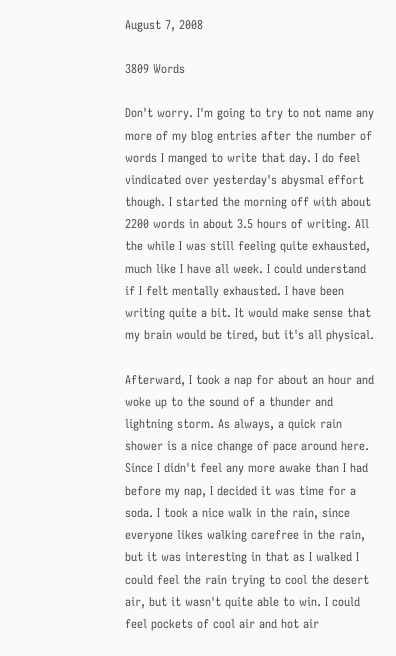August 7, 2008

3809 Words

Don't worry. I'm going to try to not name any more of my blog entries after the number of words I manged to write that day. I do feel vindicated over yesterday's abysmal effort though. I started the morning off with about 2200 words in about 3.5 hours of writing. All the while I was still feeling quite exhausted, much like I have all week. I could understand if I felt mentally exhausted. I have been writing quite a bit. It would make sense that my brain would be tired, but it's all physical.

Afterward, I took a nap for about an hour and woke up to the sound of a thunder and lightning storm. As always, a quick rain shower is a nice change of pace around here. Since I didn't feel any more awake than I had before my nap, I decided it was time for a soda. I took a nice walk in the rain, since everyone likes walking carefree in the rain, but it was interesting in that as I walked I could feel the rain trying to cool the desert air, but it wasn't quite able to win. I could feel pockets of cool air and hot air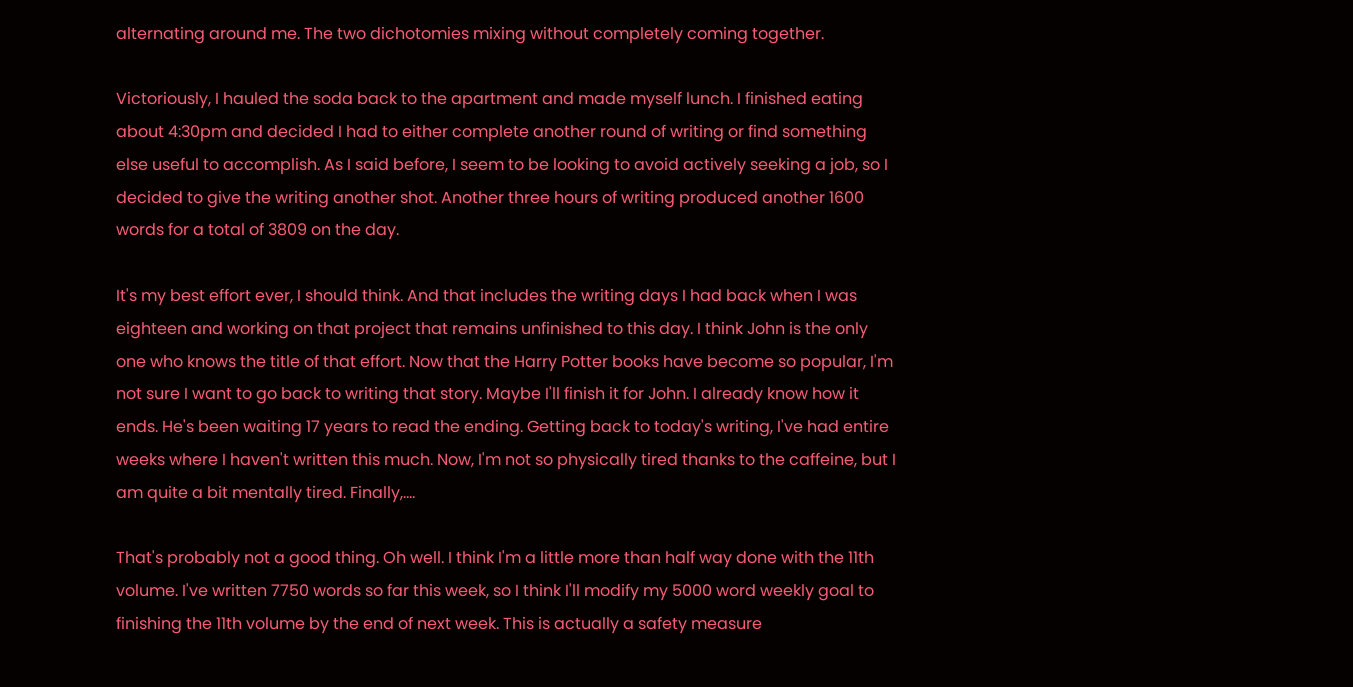alternating around me. The two dichotomies mixing without completely coming together.

Victoriously, I hauled the soda back to the apartment and made myself lunch. I finished eating about 4:30pm and decided I had to either complete another round of writing or find something else useful to accomplish. As I said before, I seem to be looking to avoid actively seeking a job, so I decided to give the writing another shot. Another three hours of writing produced another 1600 words for a total of 3809 on the day.

It's my best effort ever, I should think. And that includes the writing days I had back when I was eighteen and working on that project that remains unfinished to this day. I think John is the only one who knows the title of that effort. Now that the Harry Potter books have become so popular, I'm not sure I want to go back to writing that story. Maybe I'll finish it for John. I already know how it ends. He's been waiting 17 years to read the ending. Getting back to today's writing, I've had entire weeks where I haven't written this much. Now, I'm not so physically tired thanks to the caffeine, but I am quite a bit mentally tired. Finally,....

That's probably not a good thing. Oh well. I think I'm a little more than half way done with the 11th volume. I've written 7750 words so far this week, so I think I'll modify my 5000 word weekly goal to finishing the 11th volume by the end of next week. This is actually a safety measure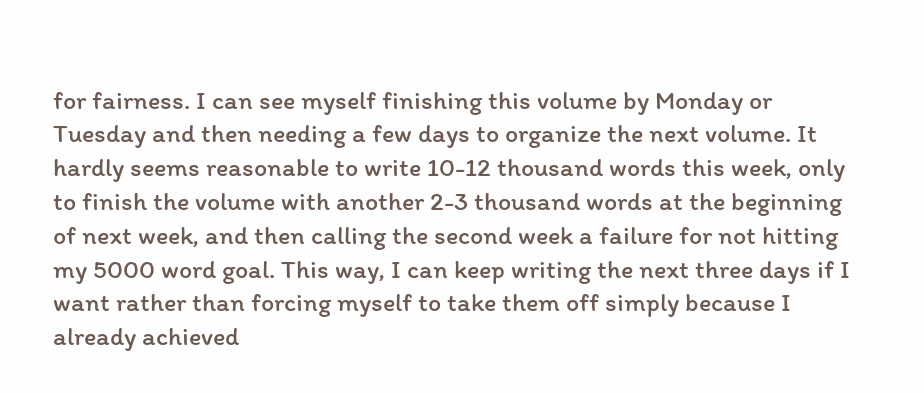for fairness. I can see myself finishing this volume by Monday or Tuesday and then needing a few days to organize the next volume. It hardly seems reasonable to write 10-12 thousand words this week, only to finish the volume with another 2-3 thousand words at the beginning of next week, and then calling the second week a failure for not hitting my 5000 word goal. This way, I can keep writing the next three days if I want rather than forcing myself to take them off simply because I already achieved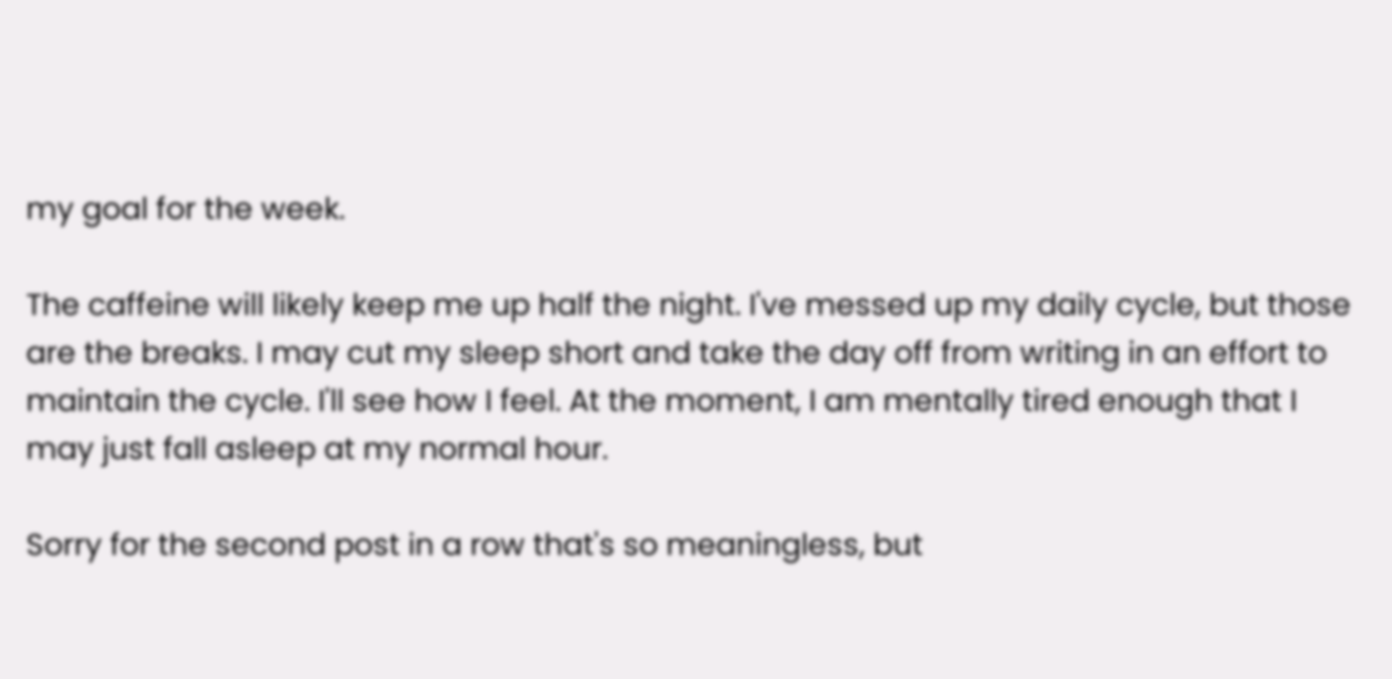my goal for the week.

The caffeine will likely keep me up half the night. I've messed up my daily cycle, but those are the breaks. I may cut my sleep short and take the day off from writing in an effort to maintain the cycle. I'll see how I feel. At the moment, I am mentally tired enough that I may just fall asleep at my normal hour.

Sorry for the second post in a row that's so meaningless, but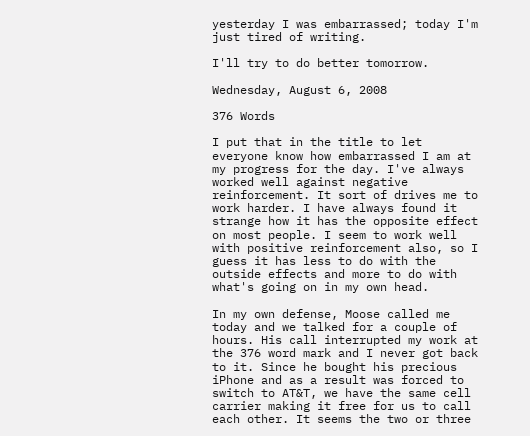yesterday I was embarrassed; today I'm just tired of writing.

I'll try to do better tomorrow.

Wednesday, August 6, 2008

376 Words

I put that in the title to let everyone know how embarrassed I am at my progress for the day. I've always worked well against negative reinforcement. It sort of drives me to work harder. I have always found it strange how it has the opposite effect on most people. I seem to work well with positive reinforcement also, so I guess it has less to do with the outside effects and more to do with what's going on in my own head.

In my own defense, Moose called me today and we talked for a couple of hours. His call interrupted my work at the 376 word mark and I never got back to it. Since he bought his precious iPhone and as a result was forced to switch to AT&T, we have the same cell carrier making it free for us to call each other. It seems the two or three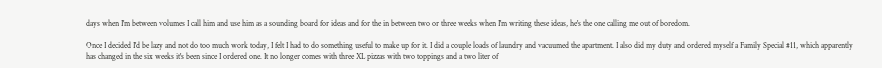days when I'm between volumes I call him and use him as a sounding board for ideas and for the in between two or three weeks when I'm writing these ideas, he's the one calling me out of boredom.

Once I decided I'd be lazy and not do too much work today, I felt I had to do something useful to make up for it. I did a couple loads of laundry and vacuumed the apartment. I also did my duty and ordered myself a Family Special #11, which apparently has changed in the six weeks it's been since I ordered one. It no longer comes with three XL pizzas with two toppings and a two liter of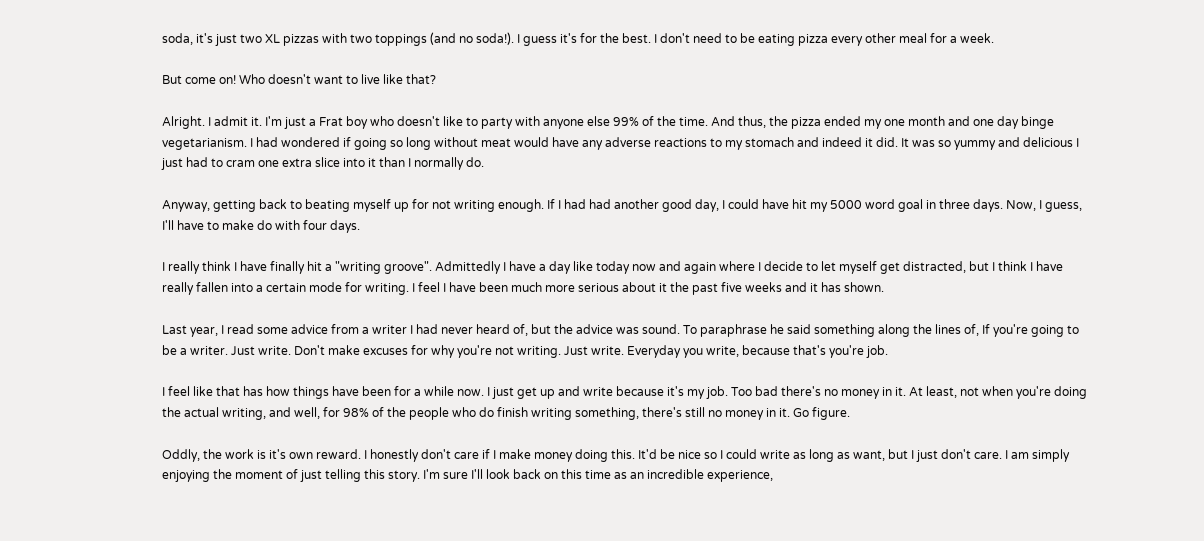soda, it's just two XL pizzas with two toppings (and no soda!). I guess it's for the best. I don't need to be eating pizza every other meal for a week.

But come on! Who doesn't want to live like that?

Alright. I admit it. I'm just a Frat boy who doesn't like to party with anyone else 99% of the time. And thus, the pizza ended my one month and one day binge vegetarianism. I had wondered if going so long without meat would have any adverse reactions to my stomach and indeed it did. It was so yummy and delicious I just had to cram one extra slice into it than I normally do.

Anyway, getting back to beating myself up for not writing enough. If I had had another good day, I could have hit my 5000 word goal in three days. Now, I guess, I'll have to make do with four days.

I really think I have finally hit a "writing groove". Admittedly I have a day like today now and again where I decide to let myself get distracted, but I think I have really fallen into a certain mode for writing. I feel I have been much more serious about it the past five weeks and it has shown.

Last year, I read some advice from a writer I had never heard of, but the advice was sound. To paraphrase he said something along the lines of, If you're going to be a writer. Just write. Don't make excuses for why you're not writing. Just write. Everyday you write, because that's you're job.

I feel like that has how things have been for a while now. I just get up and write because it's my job. Too bad there's no money in it. At least, not when you're doing the actual writing, and well, for 98% of the people who do finish writing something, there's still no money in it. Go figure.

Oddly, the work is it's own reward. I honestly don't care if I make money doing this. It'd be nice so I could write as long as want, but I just don't care. I am simply enjoying the moment of just telling this story. I'm sure I'll look back on this time as an incredible experience,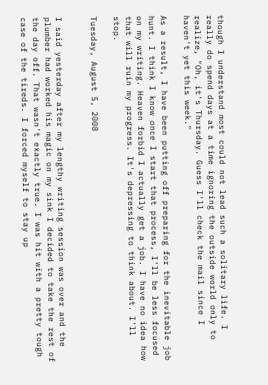though I understand most could not lead such a solitary life. I really do spend days at a time ignoring the outside world only to realize, "Oh, it's Thursday. Guess I'll check the mail since I haven't yet this week."

As a result, I have been putting off preparing for the inevitable job hunt. I think I know once I start that process, I'll be less focused on my writing. Heaven forbid I actually get a job. I have no idea how that will ruin my progress. It's depressing to think about. I'll stop.

Tuesday, August 5, 2008


I said yesterday after my lengthy writing session was over and the plumber had worked his magic on my sink I decided to take the rest of the day off. That wasn't exactly true. I was hit with a pretty tough case of the tireds. I forced myself to stay up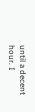until a decent hour. I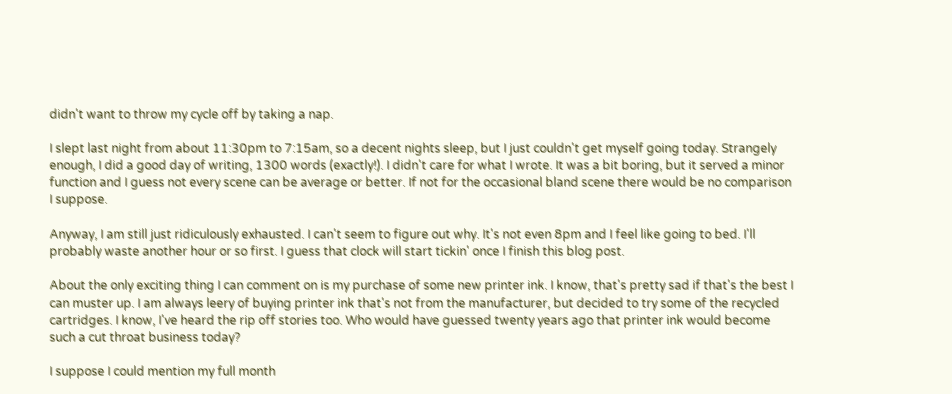didn't want to throw my cycle off by taking a nap.

I slept last night from about 11:30pm to 7:15am, so a decent nights sleep, but I just couldn't get myself going today. Strangely enough, I did a good day of writing, 1300 words (exactly!). I didn't care for what I wrote. It was a bit boring, but it served a minor function and I guess not every scene can be average or better. If not for the occasional bland scene there would be no comparison I suppose.

Anyway, I am still just ridiculously exhausted. I can't seem to figure out why. It's not even 8pm and I feel like going to bed. I'll probably waste another hour or so first. I guess that clock will start tickin' once I finish this blog post.

About the only exciting thing I can comment on is my purchase of some new printer ink. I know, that's pretty sad if that's the best I can muster up. I am always leery of buying printer ink that's not from the manufacturer, but decided to try some of the recycled cartridges. I know, I've heard the rip off stories too. Who would have guessed twenty years ago that printer ink would become such a cut throat business today?

I suppose I could mention my full month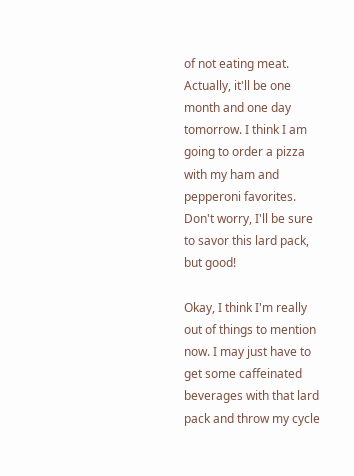of not eating meat. Actually, it'll be one month and one day tomorrow. I think I am going to order a pizza with my ham and pepperoni favorites. Don't worry, I'll be sure to savor this lard pack, but good!

Okay, I think I'm really out of things to mention now. I may just have to get some caffeinated beverages with that lard pack and throw my cycle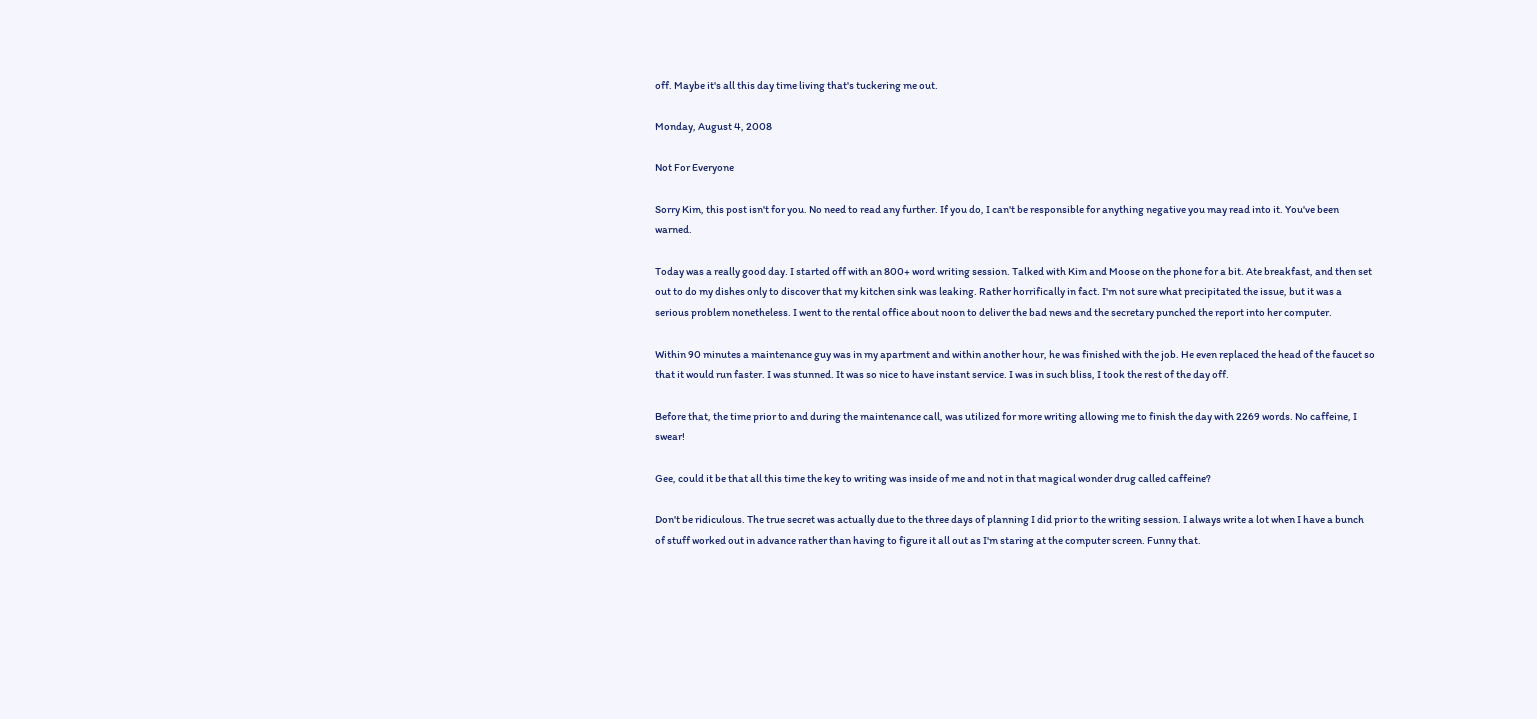off. Maybe it's all this day time living that's tuckering me out.

Monday, August 4, 2008

Not For Everyone

Sorry Kim, this post isn't for you. No need to read any further. If you do, I can't be responsible for anything negative you may read into it. You've been warned.

Today was a really good day. I started off with an 800+ word writing session. Talked with Kim and Moose on the phone for a bit. Ate breakfast, and then set out to do my dishes only to discover that my kitchen sink was leaking. Rather horrifically in fact. I'm not sure what precipitated the issue, but it was a serious problem nonetheless. I went to the rental office about noon to deliver the bad news and the secretary punched the report into her computer.

Within 90 minutes a maintenance guy was in my apartment and within another hour, he was finished with the job. He even replaced the head of the faucet so that it would run faster. I was stunned. It was so nice to have instant service. I was in such bliss, I took the rest of the day off.

Before that, the time prior to and during the maintenance call, was utilized for more writing allowing me to finish the day with 2269 words. No caffeine, I swear!

Gee, could it be that all this time the key to writing was inside of me and not in that magical wonder drug called caffeine?

Don't be ridiculous. The true secret was actually due to the three days of planning I did prior to the writing session. I always write a lot when I have a bunch of stuff worked out in advance rather than having to figure it all out as I'm staring at the computer screen. Funny that.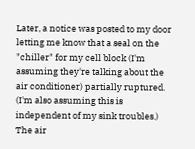Later, a notice was posted to my door letting me know that a seal on the "chiller" for my cell block (I'm assuming they're talking about the air conditioner) partially ruptured. (I'm also assuming this is independent of my sink troubles.) The air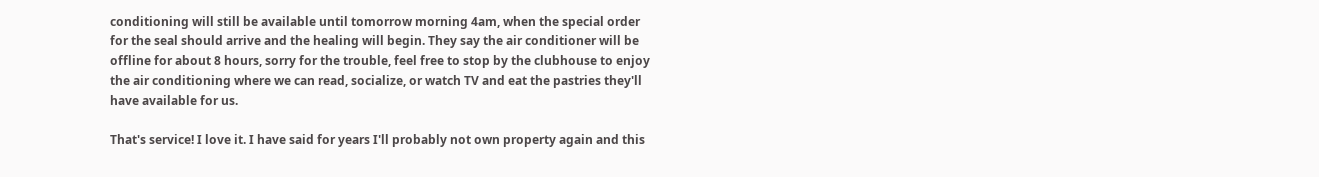conditioning will still be available until tomorrow morning 4am, when the special order for the seal should arrive and the healing will begin. They say the air conditioner will be offline for about 8 hours, sorry for the trouble, feel free to stop by the clubhouse to enjoy the air conditioning where we can read, socialize, or watch TV and eat the pastries they'll have available for us.

That's service! I love it. I have said for years I'll probably not own property again and this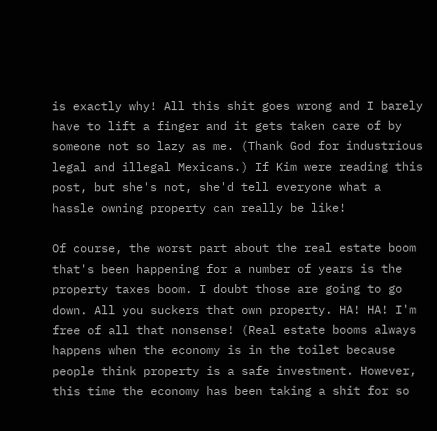is exactly why! All this shit goes wrong and I barely have to lift a finger and it gets taken care of by someone not so lazy as me. (Thank God for industrious legal and illegal Mexicans.) If Kim were reading this post, but she's not, she'd tell everyone what a hassle owning property can really be like!

Of course, the worst part about the real estate boom that's been happening for a number of years is the property taxes boom. I doubt those are going to go down. All you suckers that own property. HA! HA! I'm free of all that nonsense! (Real estate booms always happens when the economy is in the toilet because people think property is a safe investment. However, this time the economy has been taking a shit for so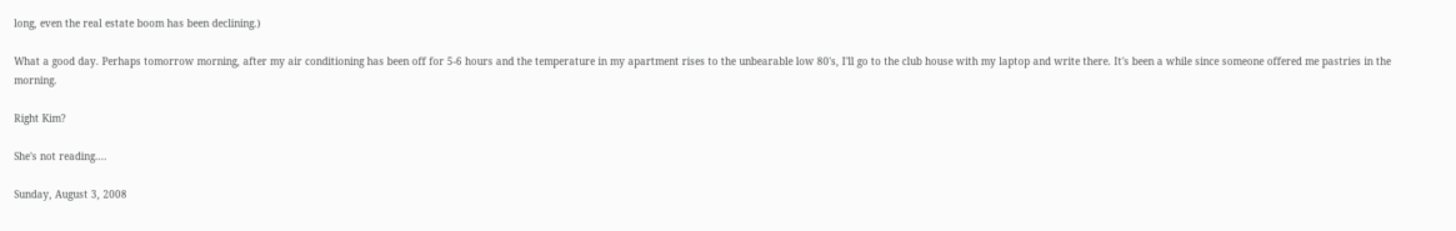long, even the real estate boom has been declining.)

What a good day. Perhaps tomorrow morning, after my air conditioning has been off for 5-6 hours and the temperature in my apartment rises to the unbearable low 80's, I'll go to the club house with my laptop and write there. It's been a while since someone offered me pastries in the morning.

Right Kim?

She's not reading....

Sunday, August 3, 2008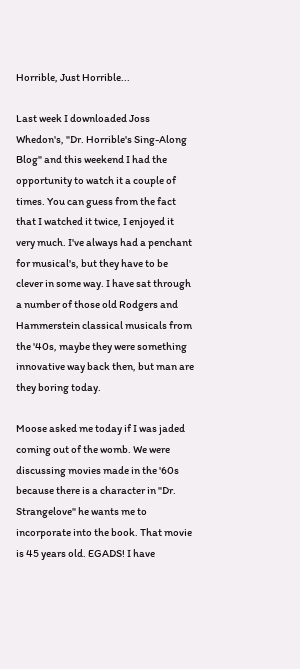Horrible, Just Horrible...

Last week I downloaded Joss Whedon's, "Dr. Horrible's Sing-Along Blog" and this weekend I had the opportunity to watch it a couple of times. You can guess from the fact that I watched it twice, I enjoyed it very much. I've always had a penchant for musical's, but they have to be clever in some way. I have sat through a number of those old Rodgers and Hammerstein classical musicals from the '40s, maybe they were something innovative way back then, but man are they boring today.

Moose asked me today if I was jaded coming out of the womb. We were discussing movies made in the '60s because there is a character in "Dr. Strangelove" he wants me to incorporate into the book. That movie is 45 years old. EGADS! I have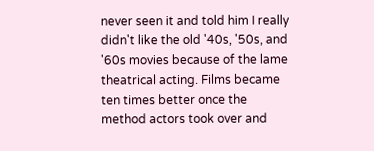never seen it and told him I really didn't like the old '40s, '50s, and '60s movies because of the lame theatrical acting. Films became ten times better once the method actors took over and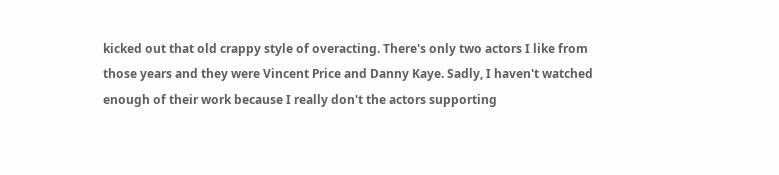kicked out that old crappy style of overacting. There's only two actors I like from those years and they were Vincent Price and Danny Kaye. Sadly, I haven't watched enough of their work because I really don't the actors supporting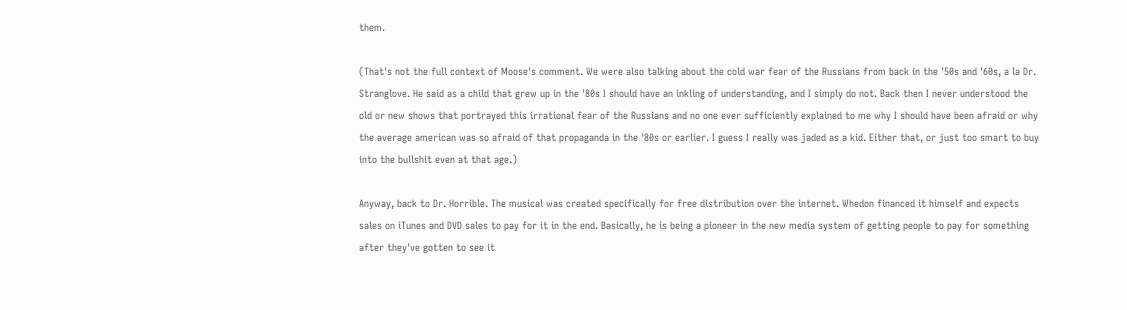them.

(That's not the full context of Moose's comment. We were also talking about the cold war fear of the Russians from back in the '50s and '60s, a la Dr. Stranglove. He said as a child that grew up in the '80s I should have an inkling of understanding, and I simply do not. Back then I never understood the old or new shows that portrayed this irrational fear of the Russians and no one ever sufficiently explained to me why I should have been afraid or why the average american was so afraid of that propaganda in the '80s or earlier. I guess I really was jaded as a kid. Either that, or just too smart to buy into the bullshit even at that age.)

Anyway, back to Dr. Horrible. The musical was created specifically for free distribution over the internet. Whedon financed it himself and expects sales on iTunes and DVD sales to pay for it in the end. Basically, he is being a pioneer in the new media system of getting people to pay for something after they've gotten to see it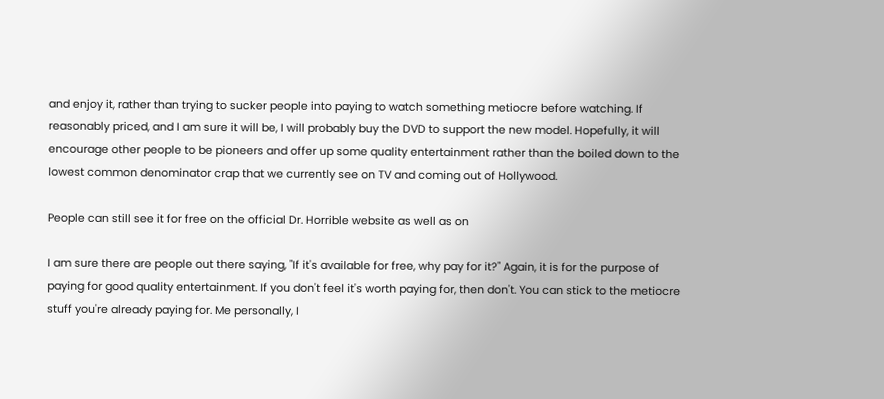and enjoy it, rather than trying to sucker people into paying to watch something metiocre before watching. If reasonably priced, and I am sure it will be, I will probably buy the DVD to support the new model. Hopefully, it will encourage other people to be pioneers and offer up some quality entertainment rather than the boiled down to the lowest common denominator crap that we currently see on TV and coming out of Hollywood.

People can still see it for free on the official Dr. Horrible website as well as on

I am sure there are people out there saying, "If it's available for free, why pay for it?" Again, it is for the purpose of paying for good quality entertainment. If you don't feel it's worth paying for, then don't. You can stick to the metiocre stuff you're already paying for. Me personally, I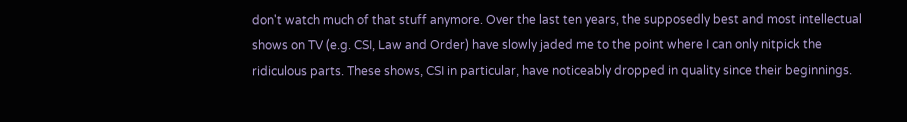don't watch much of that stuff anymore. Over the last ten years, the supposedly best and most intellectual shows on TV (e.g. CSI, Law and Order) have slowly jaded me to the point where I can only nitpick the ridiculous parts. These shows, CSI in particular, have noticeably dropped in quality since their beginnings.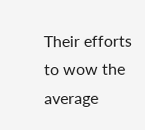Their efforts to wow the average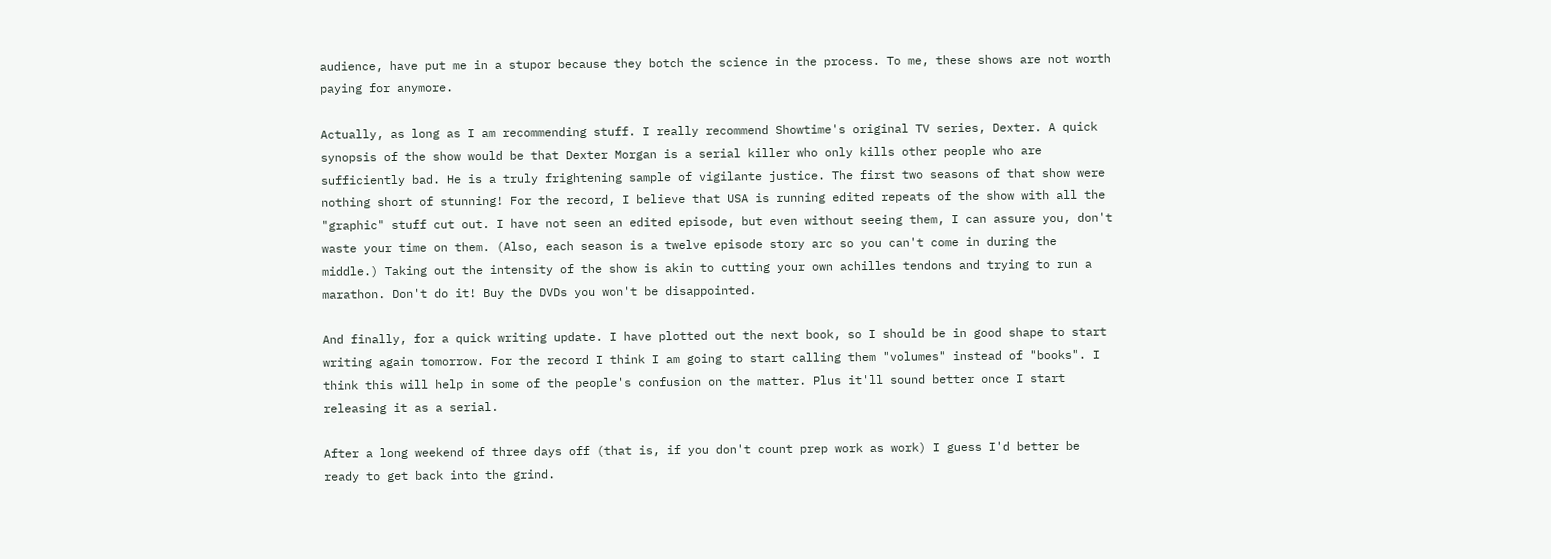audience, have put me in a stupor because they botch the science in the process. To me, these shows are not worth paying for anymore.

Actually, as long as I am recommending stuff. I really recommend Showtime's original TV series, Dexter. A quick synopsis of the show would be that Dexter Morgan is a serial killer who only kills other people who are sufficiently bad. He is a truly frightening sample of vigilante justice. The first two seasons of that show were nothing short of stunning! For the record, I believe that USA is running edited repeats of the show with all the "graphic" stuff cut out. I have not seen an edited episode, but even without seeing them, I can assure you, don't waste your time on them. (Also, each season is a twelve episode story arc so you can't come in during the middle.) Taking out the intensity of the show is akin to cutting your own achilles tendons and trying to run a marathon. Don't do it! Buy the DVDs you won't be disappointed.

And finally, for a quick writing update. I have plotted out the next book, so I should be in good shape to start writing again tomorrow. For the record I think I am going to start calling them "volumes" instead of "books". I think this will help in some of the people's confusion on the matter. Plus it'll sound better once I start releasing it as a serial.

After a long weekend of three days off (that is, if you don't count prep work as work) I guess I'd better be ready to get back into the grind.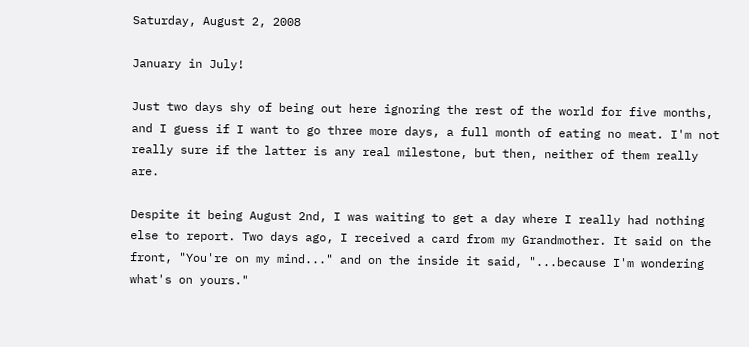Saturday, August 2, 2008

January in July!

Just two days shy of being out here ignoring the rest of the world for five months, and I guess if I want to go three more days, a full month of eating no meat. I'm not really sure if the latter is any real milestone, but then, neither of them really are.

Despite it being August 2nd, I was waiting to get a day where I really had nothing else to report. Two days ago, I received a card from my Grandmother. It said on the front, "You're on my mind..." and on the inside it said, "...because I'm wondering what's on yours."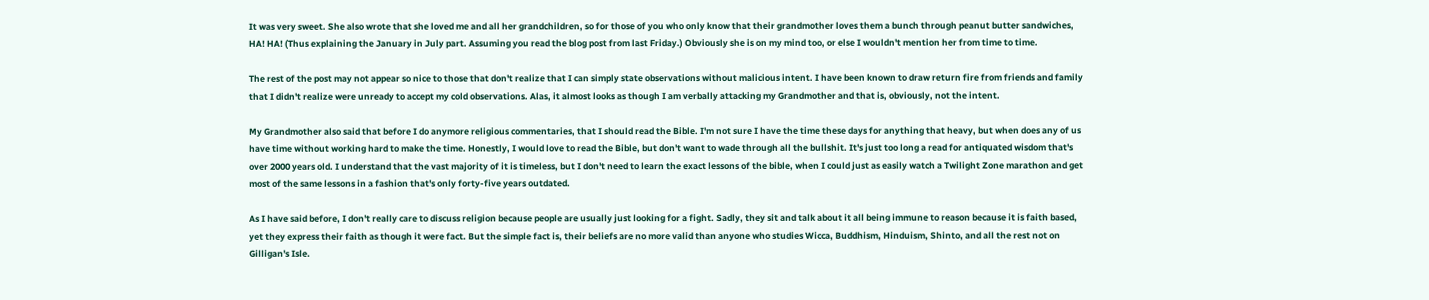It was very sweet. She also wrote that she loved me and all her grandchildren, so for those of you who only know that their grandmother loves them a bunch through peanut butter sandwiches, HA! HA! (Thus explaining the January in July part. Assuming you read the blog post from last Friday.) Obviously she is on my mind too, or else I wouldn't mention her from time to time.

The rest of the post may not appear so nice to those that don't realize that I can simply state observations without malicious intent. I have been known to draw return fire from friends and family that I didn't realize were unready to accept my cold observations. Alas, it almost looks as though I am verbally attacking my Grandmother and that is, obviously, not the intent.

My Grandmother also said that before I do anymore religious commentaries, that I should read the Bible. I'm not sure I have the time these days for anything that heavy, but when does any of us have time without working hard to make the time. Honestly, I would love to read the Bible, but don't want to wade through all the bullshit. It's just too long a read for antiquated wisdom that's over 2000 years old. I understand that the vast majority of it is timeless, but I don't need to learn the exact lessons of the bible, when I could just as easily watch a Twilight Zone marathon and get most of the same lessons in a fashion that's only forty-five years outdated.

As I have said before, I don't really care to discuss religion because people are usually just looking for a fight. Sadly, they sit and talk about it all being immune to reason because it is faith based, yet they express their faith as though it were fact. But the simple fact is, their beliefs are no more valid than anyone who studies Wicca, Buddhism, Hinduism, Shinto, and all the rest not on Gilligan's Isle.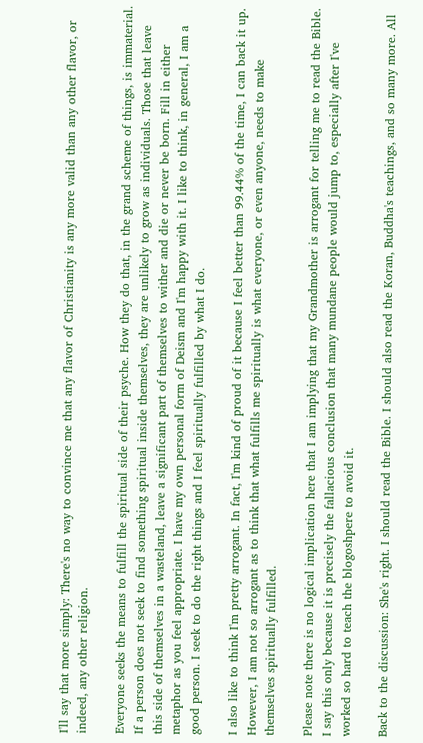I'll say that more simply: There's no way to convince me that any flavor of Christianity is any more valid than any other flavor, or indeed, any other religion.

Everyone seeks the means to fulfill the spiritual side of their psyche. How they do that, in the grand scheme of things, is immaterial. If a person does not seek to find something spiritual inside themselves, they are unlikely to grow as individuals. Those that leave this side of themselves in a wasteland, leave a significant part of themselves to wither and die or never be born. Fill in either metaphor as you feel appropriate. I have my own personal form of Deism and I'm happy with it. I like to think, in general, I am a good person. I seek to do the right things and I feel spiritually fulfilled by what I do.

I also like to think I'm pretty arrogant. In fact, I'm kind of proud of it because I feel better than 99.44% of the time, I can back it up. However, I am not so arrogant as to think that what fulfills me spiritually is what everyone, or even anyone, needs to make themselves spiritually fulfilled.

Please note there is no logical implication here that I am implying that my Grandmother is arrogant for telling me to read the Bible. I say this only because it is precisely the fallacious conclusion that many mundane people would jump to, especially after I've worked so hard to teach the blogoshpere to avoid it.

Back to the discussion: She's right. I should read the Bible. I should also read the Koran, Buddha's teachings, and so many more. All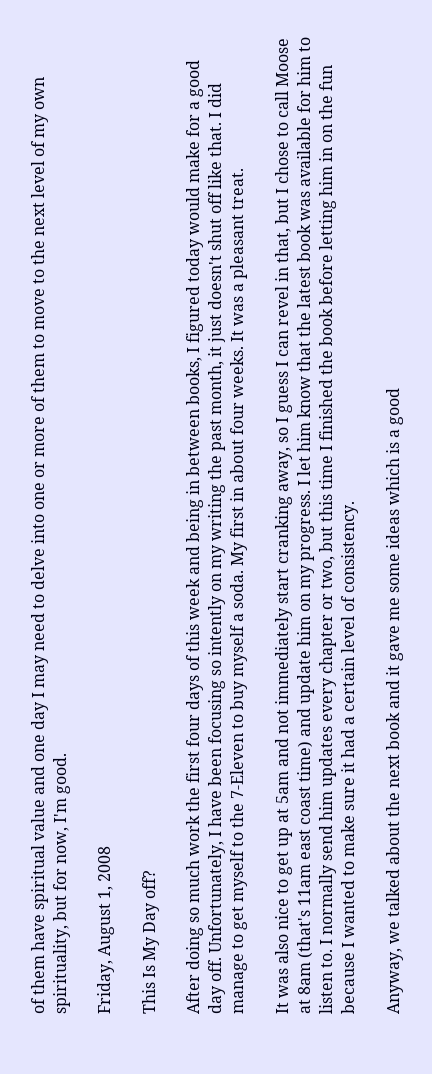of them have spiritual value and one day I may need to delve into one or more of them to move to the next level of my own spirituality, but for now, I'm good.

Friday, August 1, 2008

This Is My Day off?

After doing so much work the first four days of this week and being in between books, I figured today would make for a good day off. Unfortunately, I have been focusing so intently on my writing the past month, it just doesn't shut off like that. I did manage to get myself to the 7-Eleven to buy myself a soda. My first in about four weeks. It was a pleasant treat.

It was also nice to get up at 5am and not immediately start cranking away, so I guess I can revel in that, but I chose to call Moose at 8am (that's 11am east coast time) and update him on my progress. I let him know that the latest book was available for him to listen to. I normally send him updates every chapter or two, but this time I finished the book before letting him in on the fun because I wanted to make sure it had a certain level of consistency.

Anyway, we talked about the next book and it gave me some ideas which is a good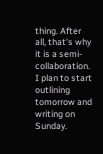thing. After all, that's why it is a semi-collaboration. I plan to start outlining tomorrow and writing on Sunday.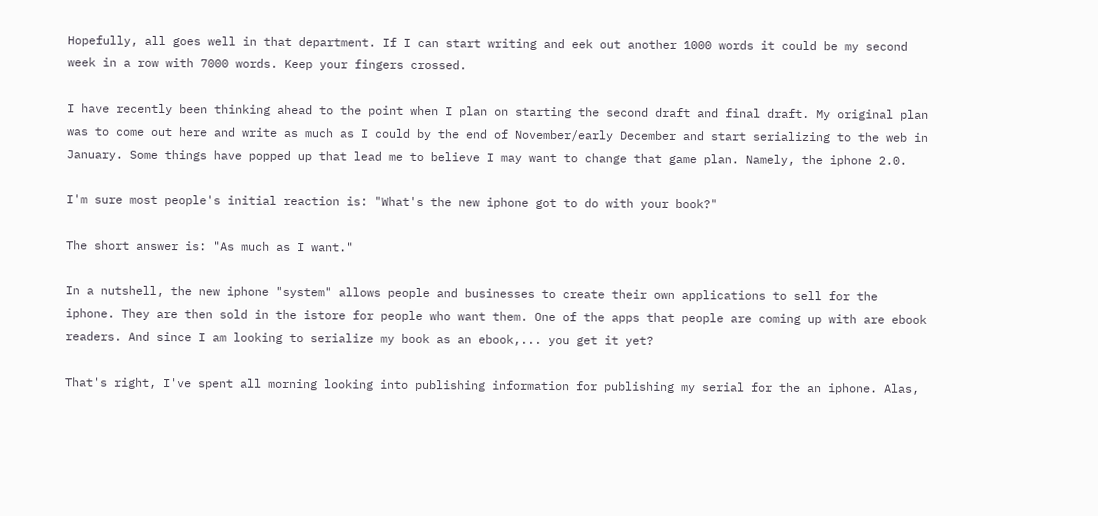Hopefully, all goes well in that department. If I can start writing and eek out another 1000 words it could be my second week in a row with 7000 words. Keep your fingers crossed.

I have recently been thinking ahead to the point when I plan on starting the second draft and final draft. My original plan was to come out here and write as much as I could by the end of November/early December and start serializing to the web in January. Some things have popped up that lead me to believe I may want to change that game plan. Namely, the iphone 2.0.

I'm sure most people's initial reaction is: "What's the new iphone got to do with your book?"

The short answer is: "As much as I want."

In a nutshell, the new iphone "system" allows people and businesses to create their own applications to sell for the iphone. They are then sold in the istore for people who want them. One of the apps that people are coming up with are ebook readers. And since I am looking to serialize my book as an ebook,... you get it yet?

That's right, I've spent all morning looking into publishing information for publishing my serial for the an iphone. Alas,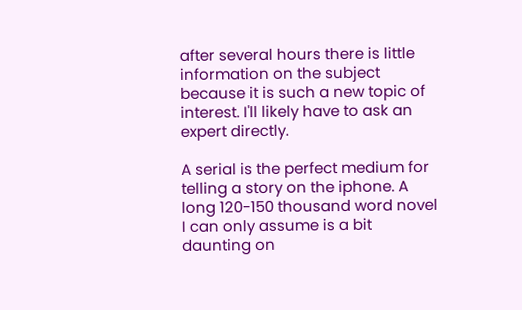after several hours there is little information on the subject because it is such a new topic of interest. I'll likely have to ask an expert directly.

A serial is the perfect medium for telling a story on the iphone. A long 120-150 thousand word novel I can only assume is a bit daunting on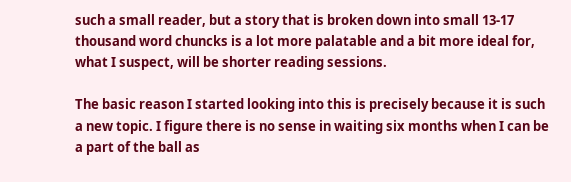such a small reader, but a story that is broken down into small 13-17 thousand word chuncks is a lot more palatable and a bit more ideal for, what I suspect, will be shorter reading sessions.

The basic reason I started looking into this is precisely because it is such a new topic. I figure there is no sense in waiting six months when I can be a part of the ball as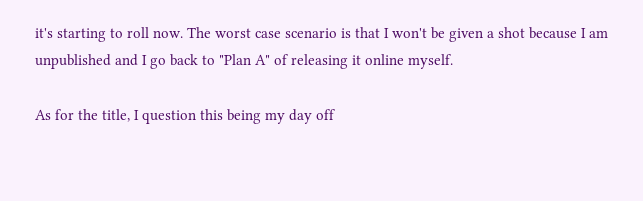it's starting to roll now. The worst case scenario is that I won't be given a shot because I am unpublished and I go back to "Plan A" of releasing it online myself.

As for the title, I question this being my day off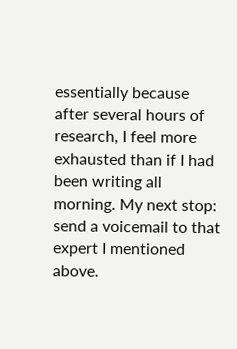essentially because after several hours of research, I feel more exhausted than if I had been writing all morning. My next stop: send a voicemail to that expert I mentioned above.